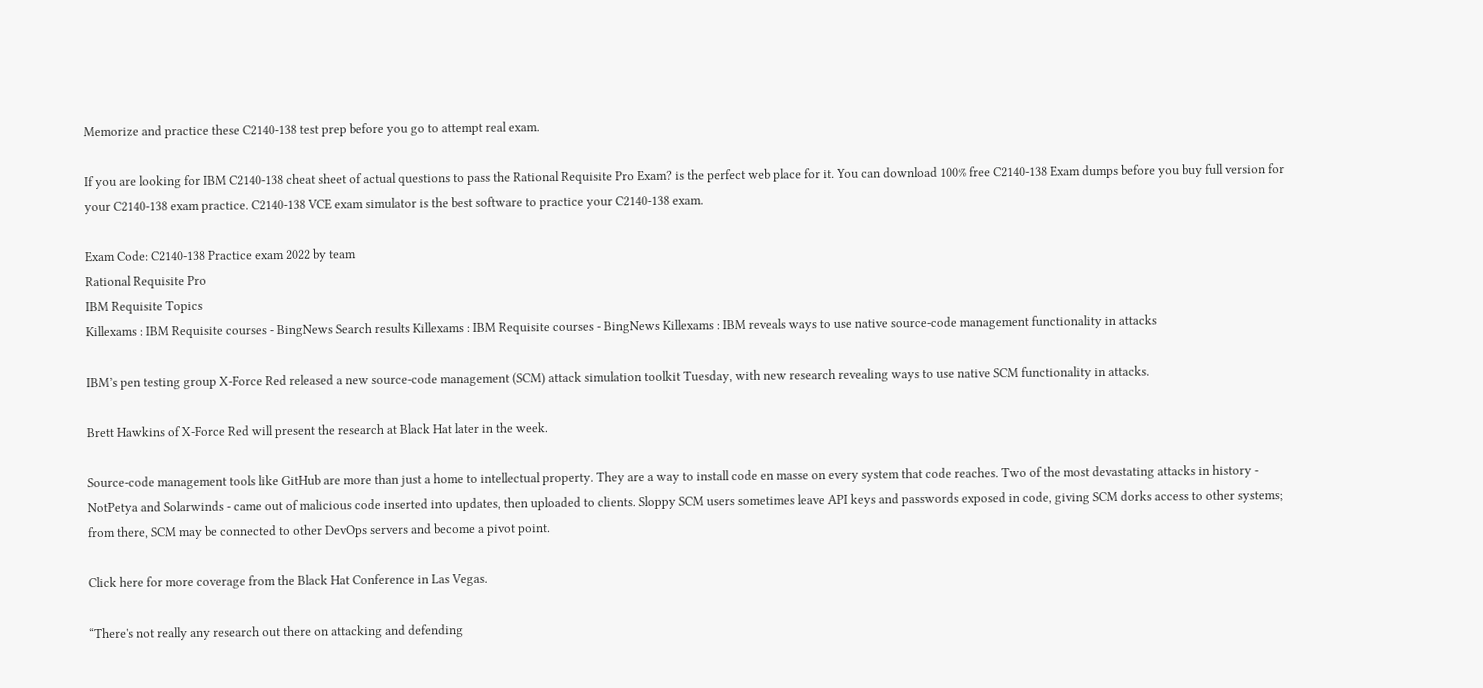Memorize and practice these C2140-138 test prep before you go to attempt real exam.

If you are looking for IBM C2140-138 cheat sheet of actual questions to pass the Rational Requisite Pro Exam? is the perfect web place for it. You can download 100% free C2140-138 Exam dumps before you buy full version for your C2140-138 exam practice. C2140-138 VCE exam simulator is the best software to practice your C2140-138 exam.

Exam Code: C2140-138 Practice exam 2022 by team
Rational Requisite Pro
IBM Requisite Topics
Killexams : IBM Requisite courses - BingNews Search results Killexams : IBM Requisite courses - BingNews Killexams : IBM reveals ways to use native source-code management functionality in attacks

IBM’s pen testing group X-Force Red released a new source-code management (SCM) attack simulation toolkit Tuesday, with new research revealing ways to use native SCM functionality in attacks.

Brett Hawkins of X-Force Red will present the research at Black Hat later in the week.

Source-code management tools like GitHub are more than just a home to intellectual property. They are a way to install code en masse on every system that code reaches. Two of the most devastating attacks in history - NotPetya and Solarwinds - came out of malicious code inserted into updates, then uploaded to clients. Sloppy SCM users sometimes leave API keys and passwords exposed in code, giving SCM dorks access to other systems; from there, SCM may be connected to other DevOps servers and become a pivot point.

Click here for more coverage from the Black Hat Conference in Las Vegas.

“There's not really any research out there on attacking and defending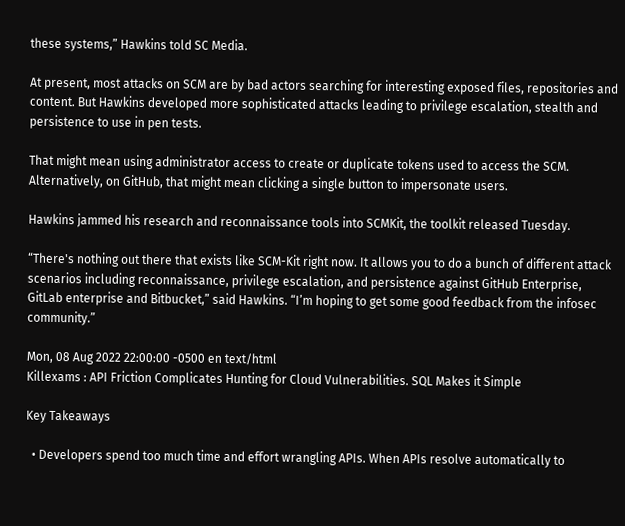these systems,” Hawkins told SC Media.

At present, most attacks on SCM are by bad actors searching for interesting exposed files, repositories and content. But Hawkins developed more sophisticated attacks leading to privilege escalation, stealth and persistence to use in pen tests.

That might mean using administrator access to create or duplicate tokens used to access the SCM. Alternatively, on GitHub, that might mean clicking a single button to impersonate users.

Hawkins jammed his research and reconnaissance tools into SCMKit, the toolkit released Tuesday.

“There's nothing out there that exists like SCM-Kit right now. It allows you to do a bunch of different attack scenarios including reconnaissance, privilege escalation, and persistence against GitHub Enterprise, GitLab enterprise and Bitbucket,” said Hawkins. “I’m hoping to get some good feedback from the infosec community.”

Mon, 08 Aug 2022 22:00:00 -0500 en text/html
Killexams : API Friction Complicates Hunting for Cloud Vulnerabilities. SQL Makes it Simple

Key Takeaways

  • Developers spend too much time and effort wrangling APIs. When APIs resolve automatically to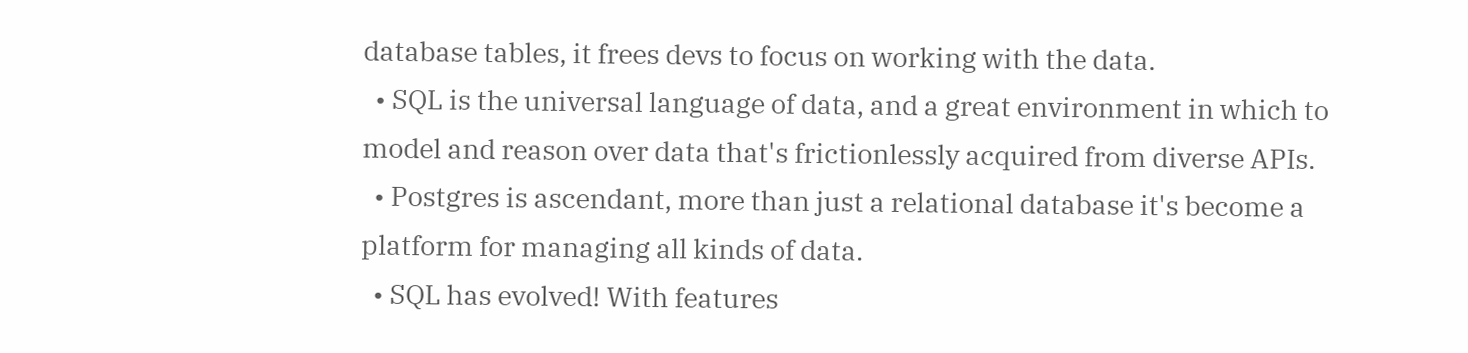database tables, it frees devs to focus on working with the data.
  • SQL is the universal language of data, and a great environment in which to model and reason over data that's frictionlessly acquired from diverse APIs.
  • Postgres is ascendant, more than just a relational database it's become a platform for managing all kinds of data.
  • SQL has evolved! With features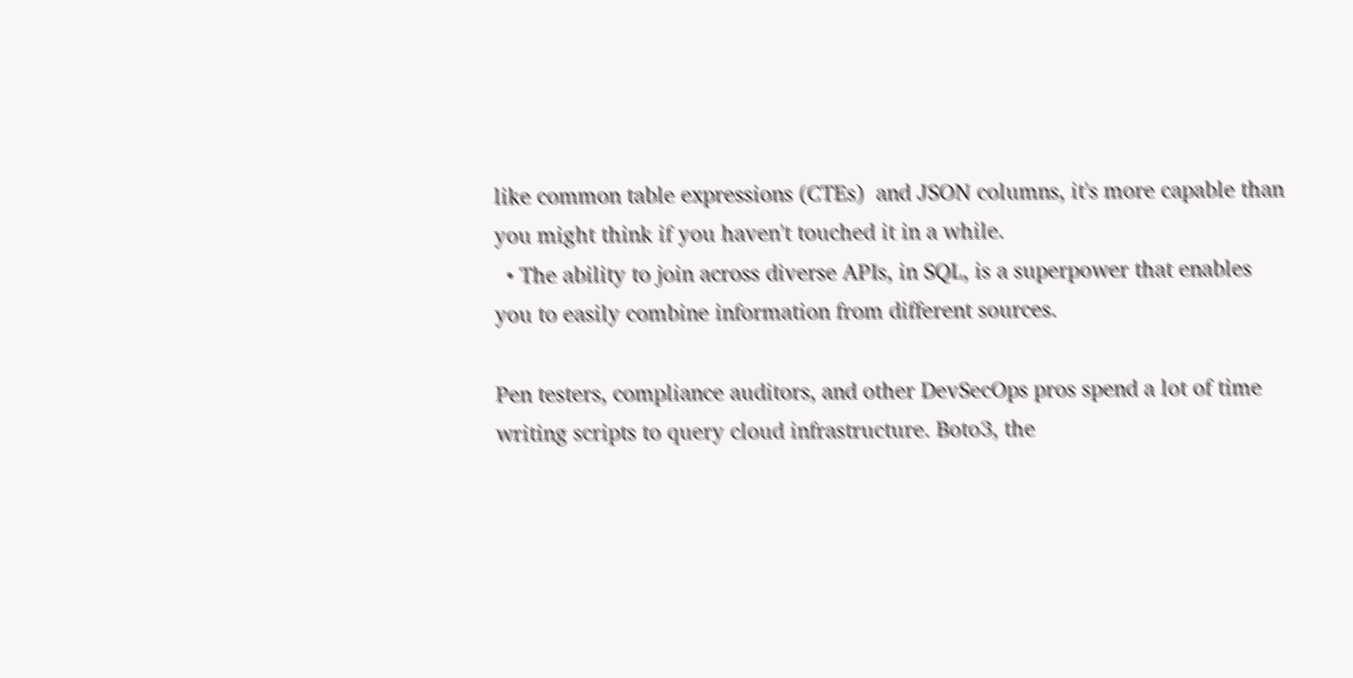like common table expressions (CTEs)  and JSON columns, it's more capable than you might think if you haven't touched it in a while.
  • The ability to join across diverse APIs, in SQL, is a superpower that enables you to easily combine information from different sources.

Pen testers, compliance auditors, and other DevSecOps pros spend a lot of time writing scripts to query cloud infrastructure. Boto3, the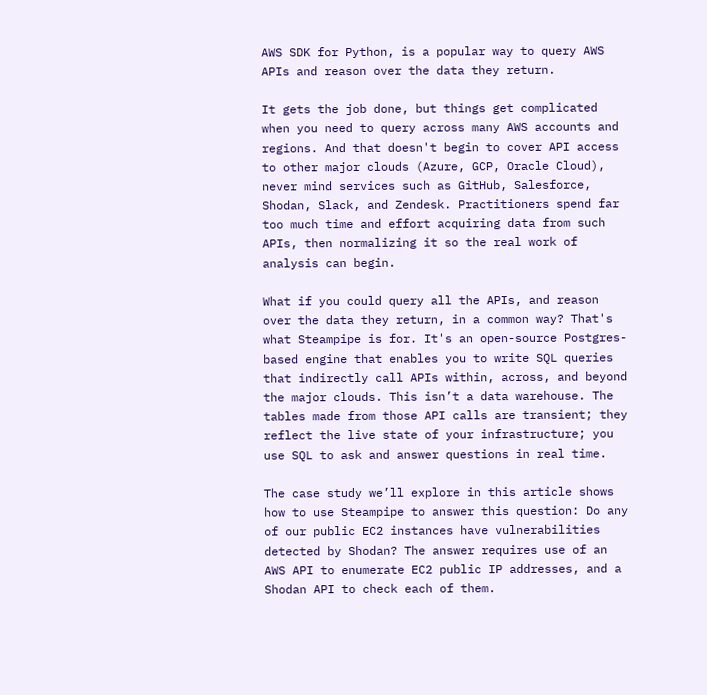AWS SDK for Python, is a popular way to query AWS APIs and reason over the data they return.

It gets the job done, but things get complicated when you need to query across many AWS accounts and  regions. And that doesn't begin to cover API access to other major clouds (Azure, GCP, Oracle Cloud), never mind services such as GitHub, Salesforce, Shodan, Slack, and Zendesk. Practitioners spend far too much time and effort acquiring data from such APIs, then normalizing it so the real work of analysis can begin.

What if you could query all the APIs, and reason over the data they return, in a common way? That's what Steampipe is for. It's an open-source Postgres-based engine that enables you to write SQL queries that indirectly call APIs within, across, and beyond the major clouds. This isn’t a data warehouse. The tables made from those API calls are transient; they reflect the live state of your infrastructure; you use SQL to ask and answer questions in real time.

The case study we’ll explore in this article shows how to use Steampipe to answer this question: Do any of our public EC2 instances have vulnerabilities detected by Shodan? The answer requires use of an AWS API to enumerate EC2 public IP addresses, and a Shodan API to check each of them.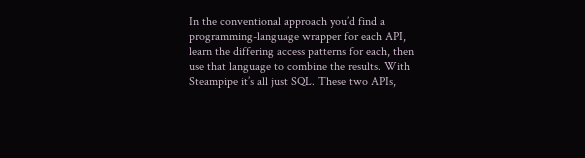In the conventional approach you’d find a programming-language wrapper for each API, learn the differing access patterns for each, then use that language to combine the results. With Steampipe it’s all just SQL. These two APIs,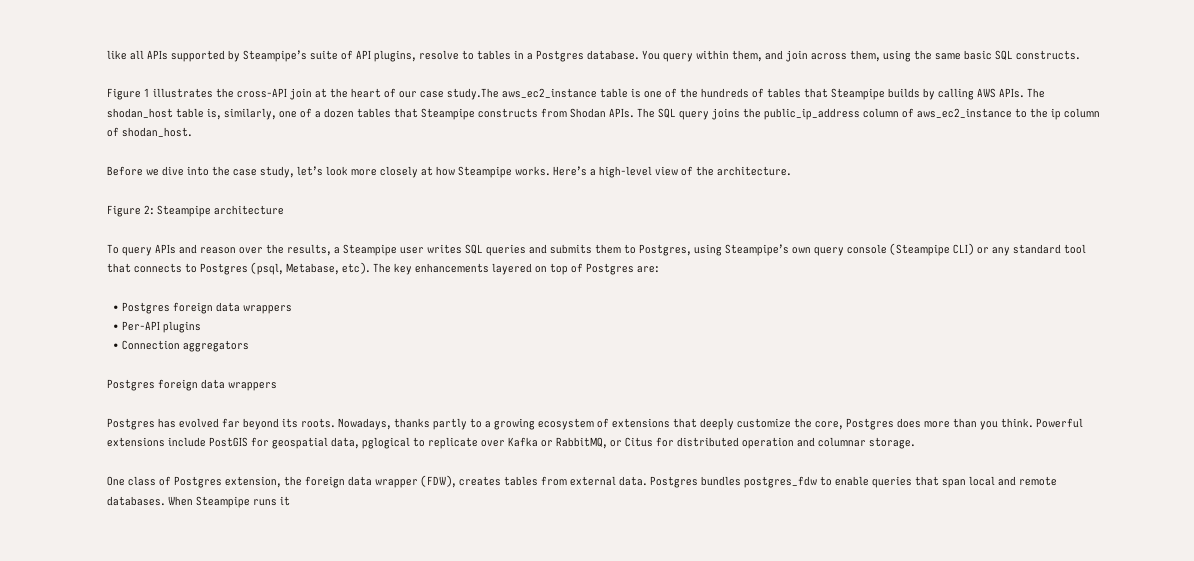like all APIs supported by Steampipe’s suite of API plugins, resolve to tables in a Postgres database. You query within them, and join across them, using the same basic SQL constructs.

Figure 1 illustrates the cross-API join at the heart of our case study.The aws_ec2_instance table is one of the hundreds of tables that Steampipe builds by calling AWS APIs. The shodan_host table is, similarly, one of a dozen tables that Steampipe constructs from Shodan APIs. The SQL query joins the public_ip_address column of aws_ec2_instance to the ip column of shodan_host.

Before we dive into the case study, let’s look more closely at how Steampipe works. Here’s a high-level view of the architecture.

Figure 2: Steampipe architecture

To query APIs and reason over the results, a Steampipe user writes SQL queries and submits them to Postgres, using Steampipe’s own query console (Steampipe CLI) or any standard tool that connects to Postgres (psql, Metabase, etc). The key enhancements layered on top of Postgres are:

  • Postgres foreign data wrappers
  • Per-API plugins
  • Connection aggregators

Postgres foreign data wrappers

Postgres has evolved far beyond its roots. Nowadays, thanks partly to a growing ecosystem of extensions that deeply customize the core, Postgres does more than you think. Powerful extensions include PostGIS for geospatial data, pglogical to replicate over Kafka or RabbitMQ, or Citus for distributed operation and columnar storage.

One class of Postgres extension, the foreign data wrapper (FDW), creates tables from external data. Postgres bundles postgres_fdw to enable queries that span local and remote databases. When Steampipe runs it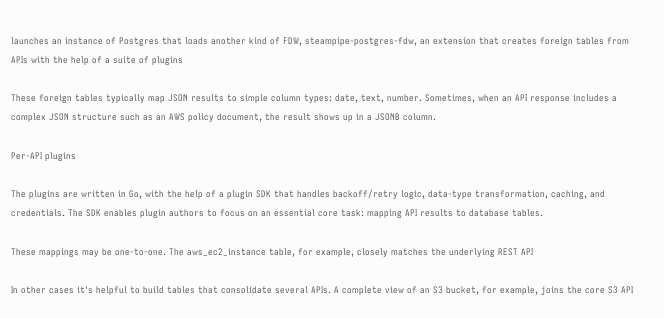launches an instance of Postgres that loads another kind of FDW, steampipe-postgres-fdw, an extension that creates foreign tables from APIs with the help of a suite of plugins

These foreign tables typically map JSON results to simple column types: date, text, number. Sometimes, when an API response includes a complex JSON structure such as an AWS policy document, the result shows up in a JSONB column.

Per-API plugins

The plugins are written in Go, with the help of a plugin SDK that handles backoff/retry logic, data-type transformation, caching, and credentials. The SDK enables plugin authors to focus on an essential core task: mapping API results to database tables.

These mappings may be one-to-one. The aws_ec2_instance table, for example, closely matches the underlying REST API

In other cases it's helpful to build tables that consolidate several APIs. A complete view of an S3 bucket, for example, joins the core S3 API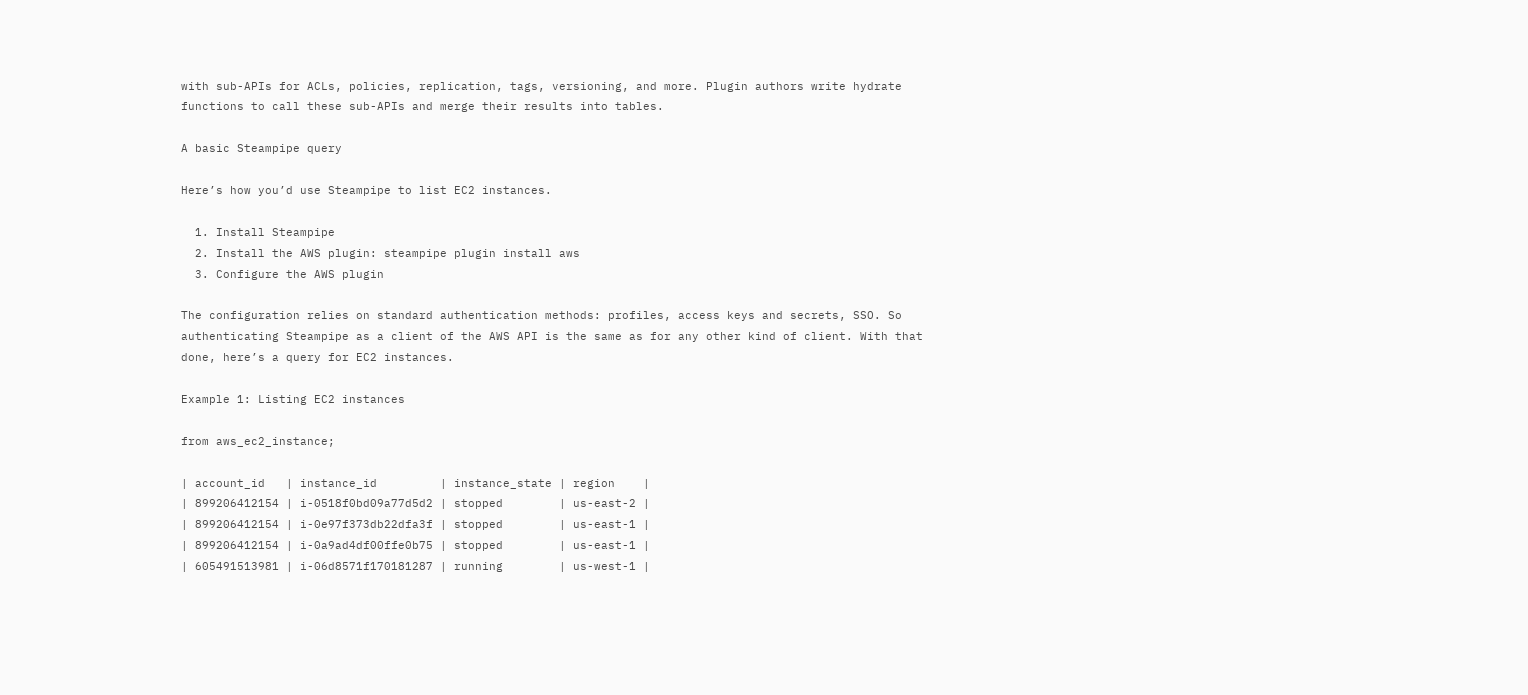with sub-APIs for ACLs, policies, replication, tags, versioning, and more. Plugin authors write hydrate functions to call these sub-APIs and merge their results into tables.

A basic Steampipe query

Here’s how you’d use Steampipe to list EC2 instances.

  1. Install Steampipe
  2. Install the AWS plugin: steampipe plugin install aws
  3. Configure the AWS plugin

The configuration relies on standard authentication methods: profiles, access keys and secrets, SSO. So authenticating Steampipe as a client of the AWS API is the same as for any other kind of client. With that done, here’s a query for EC2 instances.

Example 1: Listing EC2 instances

from aws_ec2_instance;

| account_id   | instance_id         | instance_state | region    |
| 899206412154 | i-0518f0bd09a77d5d2 | stopped        | us-east-2 |
| 899206412154 | i-0e97f373db22dfa3f | stopped        | us-east-1 |
| 899206412154 | i-0a9ad4df00ffe0b75 | stopped        | us-east-1 |
| 605491513981 | i-06d8571f170181287 | running        | us-west-1 |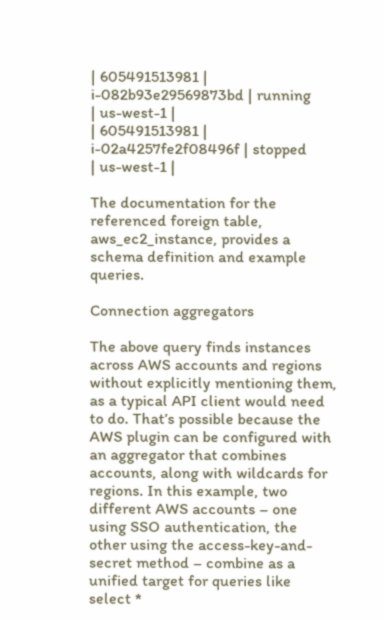| 605491513981 | i-082b93e29569873bd | running        | us-west-1 |
| 605491513981 | i-02a4257fe2f08496f | stopped        | us-west-1 |

The documentation for the referenced foreign table, aws_ec2_instance, provides a schema definition and example queries.

Connection aggregators

The above query finds instances across AWS accounts and regions without explicitly mentioning them, as a typical API client would need to do. That’s possible because the AWS plugin can be configured with an aggregator that combines accounts, along with wildcards for regions. In this example, two different AWS accounts – one using SSO authentication, the other using the access-key-and-secret method – combine as a unified target for queries like select *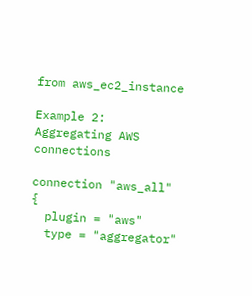from aws_ec2_instance

Example 2: Aggregating AWS connections

connection "aws_all" {
  plugin = "aws"
  type = "aggregator"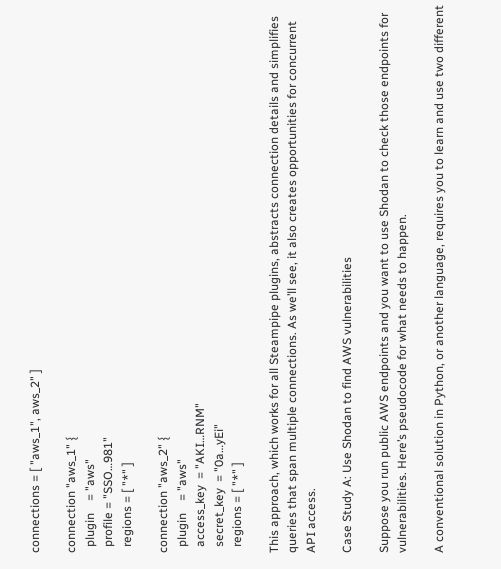connections = [ "aws_1", aws_2" ]

connection "aws_1" {
  plugin    = "aws"
  profile = "SSO…981"
  regions = [ "*" ]

connection "aws_2" {
  plugin    = "aws"
  access_key  = "AKI…RNM"
  secret_key  = "0a…yEi"
  regions = [ "*" ]

This approach, which works for all Steampipe plugins, abstracts connection details and simplifies queries that span multiple connections. As we’ll see, it also creates opportunities for concurrent API access.

Case Study A: Use Shodan to find AWS vulnerabilities

Suppose you run public AWS endpoints and you want to use Shodan to check those endpoints for vulnerabilities. Here’s pseudocode for what needs to happen.

A conventional solution in Python, or another language, requires you to learn and use two different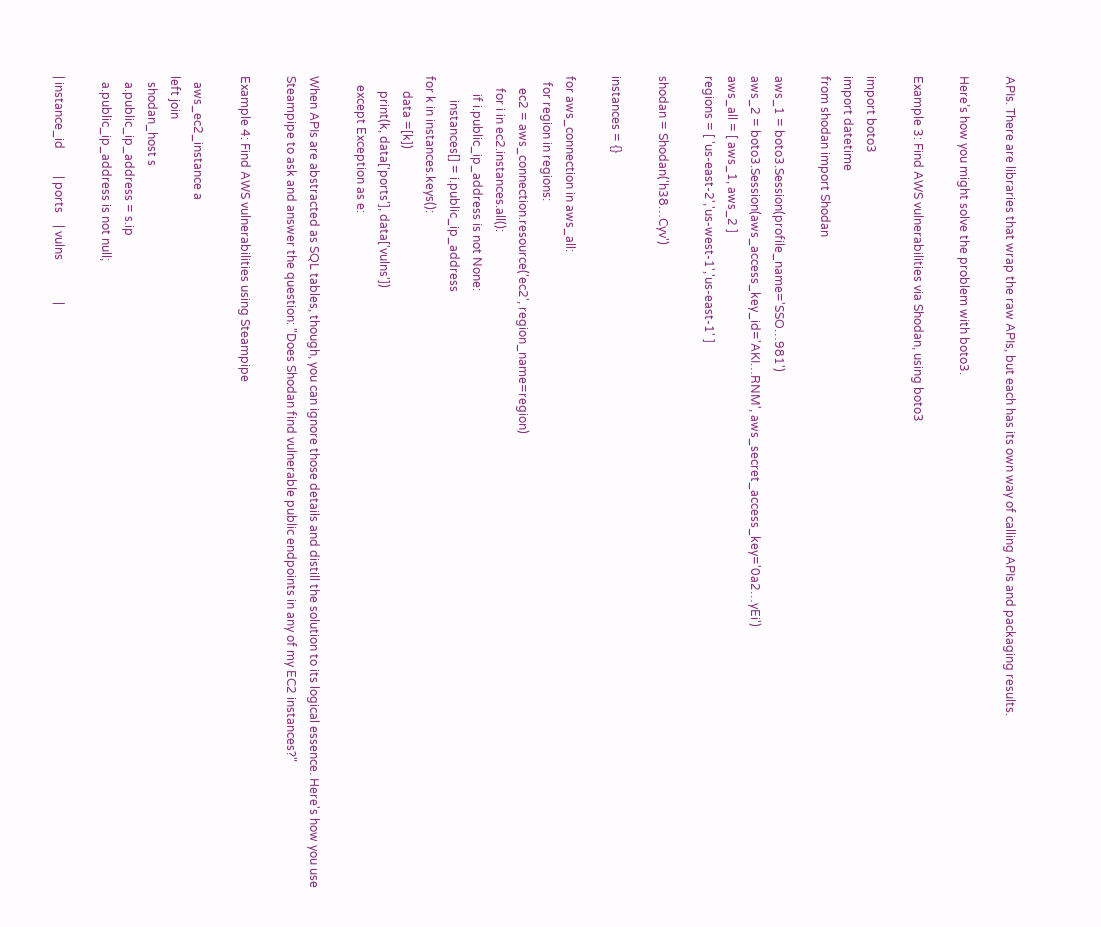APIs. There are libraries that wrap the raw APIs, but each has its own way of calling APIs and packaging results.

Here’s how you might solve the problem with boto3.

Example 3: Find AWS vulnerabilities via Shodan, using boto3

import boto3
import datetime
from shodan import Shodan

aws_1 = boto3.Session(profile_name='SSO…981')
aws_2 = boto3.Session(aws_access_key_id='AKI…RNM', aws_secret_access_key='0a2…yEi')
aws_all = [ aws_1, aws_2 ]
regions = [ 'us-east-2','us-west-1','us-east-1' ]

shodan = Shodan('h38…Cyv')

instances = {}

for aws_connection in aws_all:
  for region in regions:
    ec2 = aws_connection.resource('ec2', region_name=region)
    for i in ec2.instances.all():
      if i.public_ip_address is not None:
        instances[] = i.public_ip_address
for k in instances.keys():
     data =[k])
     print(k, data['ports'], data['vulns'])
   except Exception as e:

When APIs are abstracted as SQL tables, though, you can ignore those details and distill the solution to its logical essence. Here's how you use Steampipe to ask and answer the question: "Does Shodan find vulnerable public endpoints in any of my EC2 instances?"

Example 4: Find AWS vulnerabilities using Steampipe

  aws_ec2_instance a
left join
  shodan_host s
  a.public_ip_address = s.ip
  a.public_ip_address is not null;

| instance_id         | ports    | vulns              |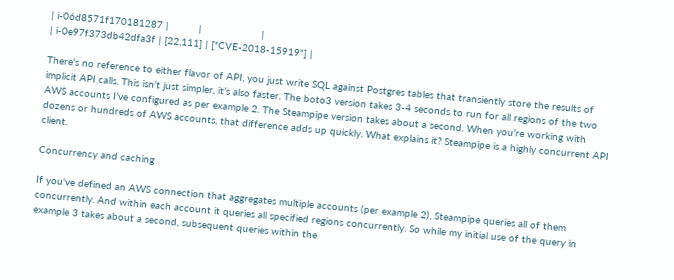| i-06d8571f170181287 |          |                    |
| i-0e97f373db42dfa3f | [22,111] | ["CVE-2018-15919"] |

There's no reference to either flavor of API, you just write SQL against Postgres tables that transiently store the results of implicit API calls. This isn’t just simpler, it’s also faster. The boto3 version takes 3-4 seconds to run for all regions of the two AWS accounts I’ve configured as per example 2. The Steampipe version takes about a second. When you’re working with dozens or hundreds of AWS accounts, that difference adds up quickly. What explains it? Steampipe is a highly concurrent API client.

Concurrency and caching

If you've defined an AWS connection that aggregates multiple accounts (per example 2), Steampipe queries all of them concurrently. And within each account it queries all specified regions concurrently. So while my initial use of the query in example 3 takes about a second, subsequent queries within the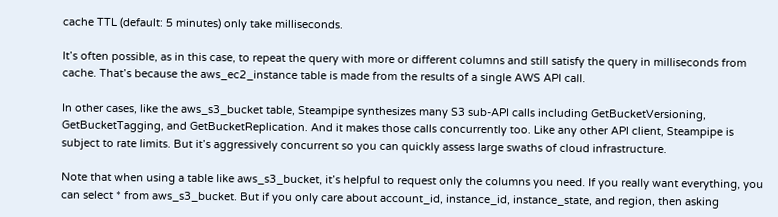cache TTL (default: 5 minutes) only take milliseconds.

It’s often possible, as in this case, to repeat the query with more or different columns and still satisfy the query in milliseconds from cache. That’s because the aws_ec2_instance table is made from the results of a single AWS API call.

In other cases, like the aws_s3_bucket table, Steampipe synthesizes many S3 sub-API calls including GetBucketVersioning, GetBucketTagging, and GetBucketReplication. And it makes those calls concurrently too. Like any other API client, Steampipe is subject to rate limits. But it’s aggressively concurrent so you can quickly assess large swaths of cloud infrastructure.

Note that when using a table like aws_s3_bucket, it’s helpful to request only the columns you need. If you really want everything, you can select * from aws_s3_bucket. But if you only care about account_id, instance_id, instance_state, and region, then asking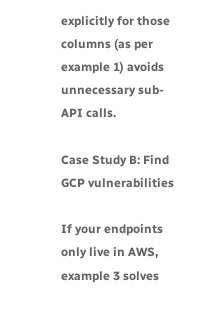explicitly for those columns (as per example 1) avoids unnecessary sub-API calls.

Case Study B: Find GCP vulnerabilities

If your endpoints only live in AWS, example 3 solves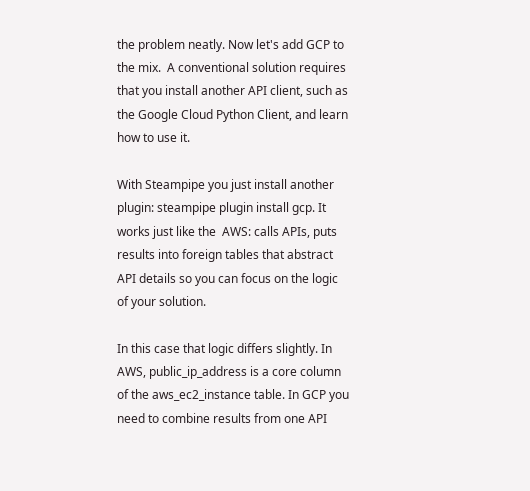the problem neatly. Now let's add GCP to the mix.  A conventional solution requires that you install another API client, such as the Google Cloud Python Client, and learn how to use it.

With Steampipe you just install another plugin: steampipe plugin install gcp. It works just like the  AWS: calls APIs, puts results into foreign tables that abstract API details so you can focus on the logic of your solution.

In this case that logic differs slightly. In AWS, public_ip_address is a core column of the aws_ec2_instance table. In GCP you need to combine results from one API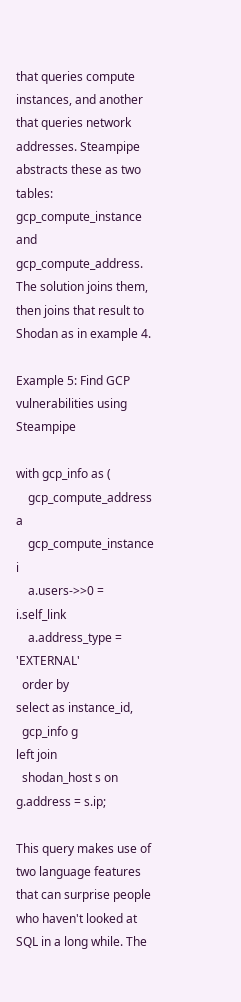that queries compute instances, and another that queries network addresses. Steampipe abstracts these as two tables: gcp_compute_instance and gcp_compute_address. The solution joins them, then joins that result to Shodan as in example 4.

Example 5: Find GCP vulnerabilities using Steampipe

with gcp_info as (
    gcp_compute_address a
    gcp_compute_instance i
    a.users->>0 = i.self_link
    a.address_type = 'EXTERNAL'
  order by
select as instance_id,
  gcp_info g
left join
  shodan_host s on g.address = s.ip;

This query makes use of two language features that can surprise people who haven't looked at SQL in a long while. The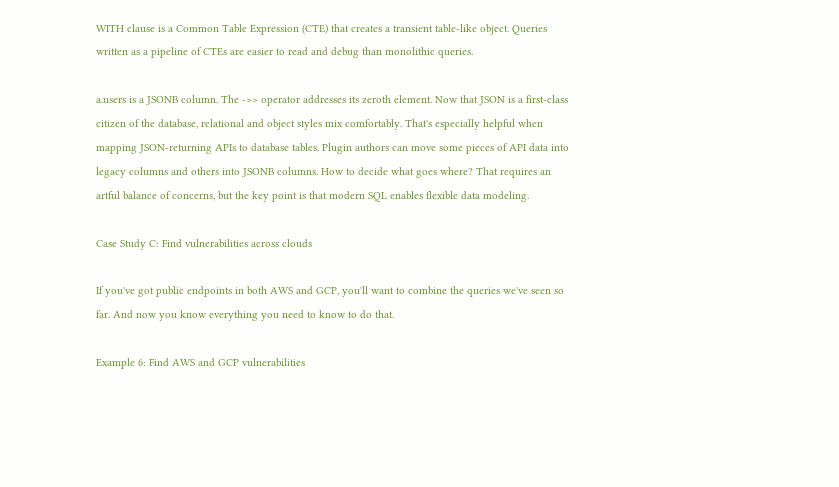WITH clause is a Common Table Expression (CTE) that creates a transient table-like object. Queries written as a pipeline of CTEs are easier to read and debug than monolithic queries.

a.users is a JSONB column. The ->> operator addresses its zeroth element. Now that JSON is a first-class citizen of the database, relational and object styles mix comfortably. That's especially helpful when mapping JSON-returning APIs to database tables. Plugin authors can move some pieces of API data into legacy columns and others into JSONB columns. How to decide what goes where? That requires an artful balance of concerns, but the key point is that modern SQL enables flexible data modeling.

Case Study C: Find vulnerabilities across clouds

If you've got public endpoints in both AWS and GCP, you'll want to combine the queries we've seen so far. And now you know everything you need to know to do that.

Example 6: Find AWS and GCP vulnerabilities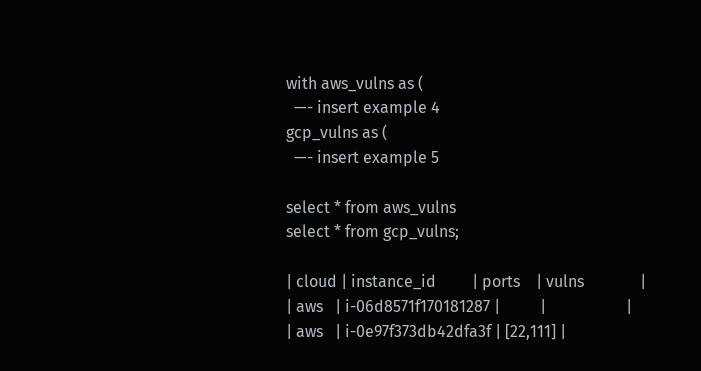with aws_vulns as (
  —- insert example 4
gcp_vulns as (
  —- insert example 5

select * from aws_vulns
select * from gcp_vulns;

| cloud | instance_id         | ports    | vulns              |
| aws   | i-06d8571f170181287 |          |                    |
| aws   | i-0e97f373db42dfa3f | [22,111] |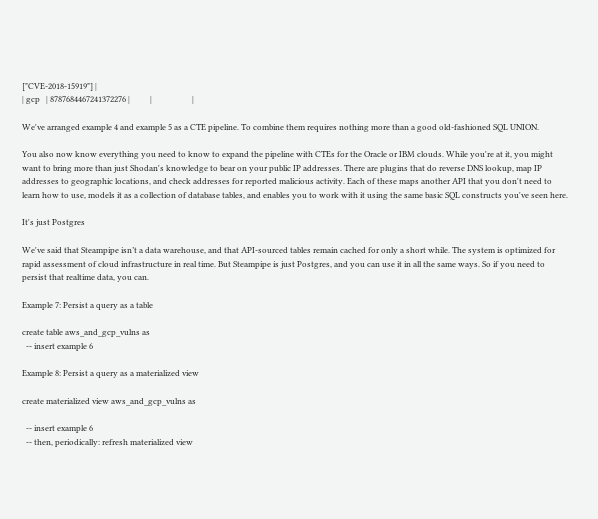["CVE-2018-15919"] |
| gcp   | 8787684467241372276 |          |                    |

We've arranged example 4 and example 5 as a CTE pipeline. To combine them requires nothing more than a good old-fashioned SQL UNION.

You also now know everything you need to know to expand the pipeline with CTEs for the Oracle or IBM clouds. While you're at it, you might want to bring more than just Shodan's knowledge to bear on your public IP addresses. There are plugins that do reverse DNS lookup, map IP addresses to geographic locations, and check addresses for reported malicious activity. Each of these maps another API that you don't need to learn how to use, models it as a collection of database tables, and enables you to work with it using the same basic SQL constructs you've seen here.

It's just Postgres

We've said that Steampipe isn’t a data warehouse, and that API-sourced tables remain cached for only a short while. The system is optimized for rapid assessment of cloud infrastructure in real time. But Steampipe is just Postgres, and you can use it in all the same ways. So if you need to persist that realtime data, you can.

Example 7: Persist a query as a table

create table aws_and_gcp_vulns as
  -- insert example 6

Example 8: Persist a query as a materialized view

create materialized view aws_and_gcp_vulns as

  -- insert example 6
  -- then, periodically: refresh materialized view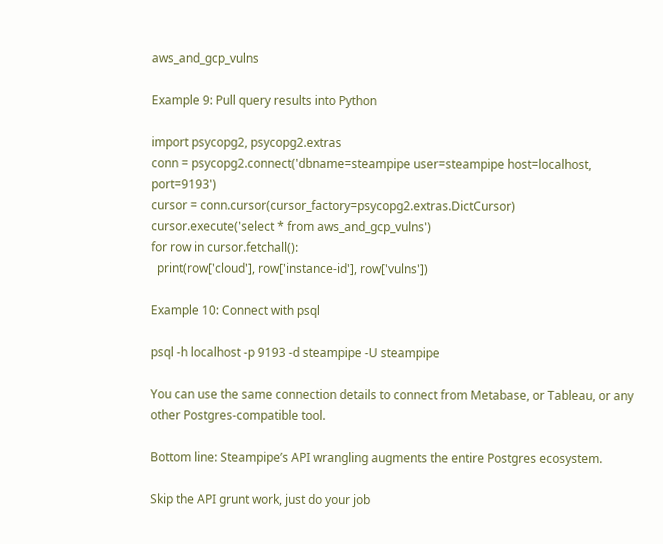aws_and_gcp_vulns

Example 9: Pull query results into Python

import psycopg2, psycopg2.extras
conn = psycopg2.connect('dbname=steampipe user=steampipe host=localhost, port=9193')
cursor = conn.cursor(cursor_factory=psycopg2.extras.DictCursor)
cursor.execute('select * from aws_and_gcp_vulns')
for row in cursor.fetchall():
  print(row['cloud'], row['instance-id'], row['vulns'])

Example 10: Connect with psql

psql -h localhost -p 9193 -d steampipe -U steampipe

You can use the same connection details to connect from Metabase, or Tableau, or any other Postgres-compatible tool.

Bottom line: Steampipe’s API wrangling augments the entire Postgres ecosystem.

Skip the API grunt work, just do your job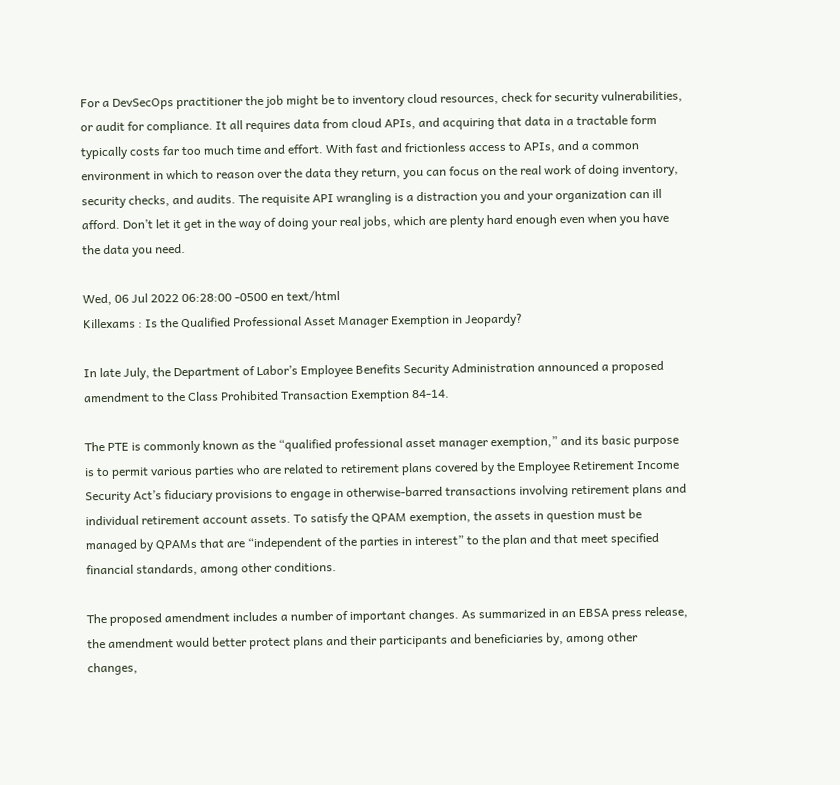For a DevSecOps practitioner the job might be to inventory cloud resources, check for security vulnerabilities, or audit for compliance. It all requires data from cloud APIs, and acquiring that data in a tractable form typically costs far too much time and effort. With fast and frictionless access to APIs, and a common environment in which to reason over the data they return, you can focus on the real work of doing inventory, security checks, and audits. The requisite API wrangling is a distraction you and your organization can ill afford. Don’t let it get in the way of doing your real jobs, which are plenty hard enough even when you have the data you need.

Wed, 06 Jul 2022 06:28:00 -0500 en text/html
Killexams : Is the Qualified Professional Asset Manager Exemption in Jeopardy?

In late July, the Department of Labor’s Employee Benefits Security Administration announced a proposed amendment to the Class Prohibited Transaction Exemption 84-14.

The PTE is commonly known as the “qualified professional asset manager exemption,” and its basic purpose is to permit various parties who are related to retirement plans covered by the Employee Retirement Income Security Act’s fiduciary provisions to engage in otherwise-barred transactions involving retirement plans and individual retirement account assets. To satisfy the QPAM exemption, the assets in question must be managed by QPAMs that are “independent of the parties in interest” to the plan and that meet specified financial standards, among other conditions.

The proposed amendment includes a number of important changes. As summarized in an EBSA press release, the amendment would better protect plans and their participants and beneficiaries by, among other changes,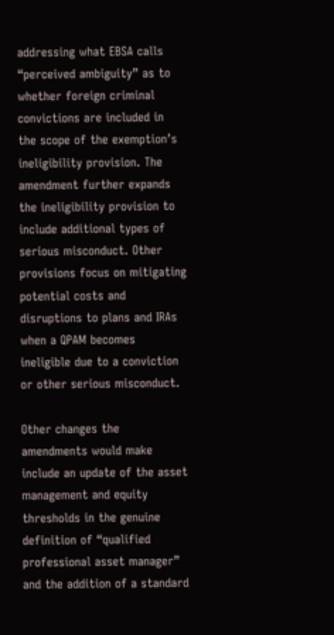addressing what EBSA calls “perceived ambiguity” as to whether foreign criminal convictions are included in the scope of the exemption’s ineligibility provision. The amendment further expands the ineligibility provision to include additional types of serious misconduct. Other provisions focus on mitigating potential costs and disruptions to plans and IRAs when a QPAM becomes ineligible due to a conviction or other serious misconduct.

Other changes the amendments would make include an update of the asset management and equity thresholds in the genuine definition of “qualified professional asset manager” and the addition of a standard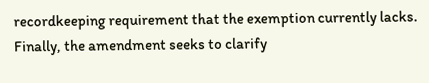recordkeeping requirement that the exemption currently lacks. Finally, the amendment seeks to clarify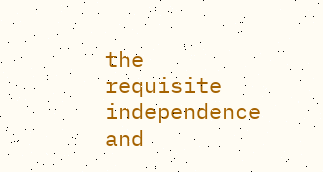the requisite independence and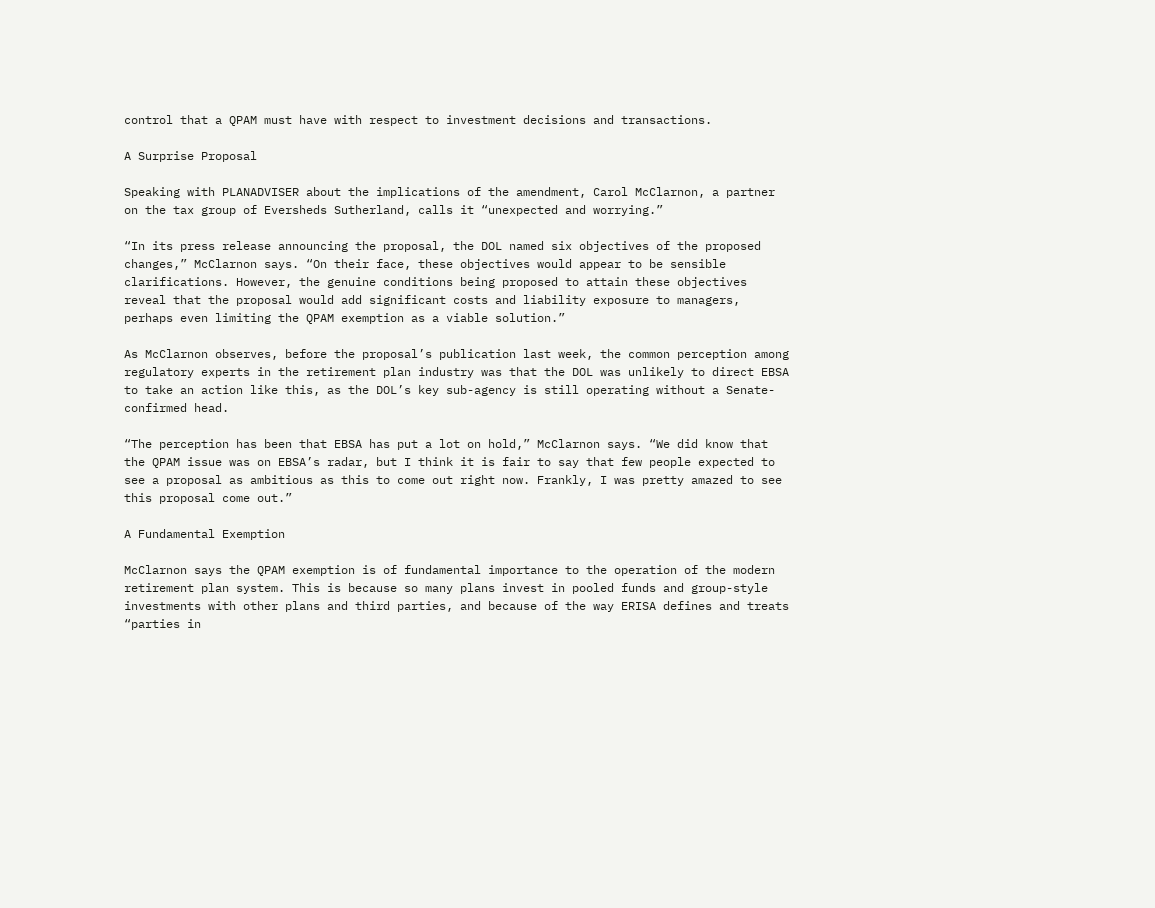control that a QPAM must have with respect to investment decisions and transactions.

A Surprise Proposal

Speaking with PLANADVISER about the implications of the amendment, Carol McClarnon, a partner on the tax group of Eversheds Sutherland, calls it “unexpected and worrying.”

“In its press release announcing the proposal, the DOL named six objectives of the proposed changes,” McClarnon says. “On their face, these objectives would appear to be sensible clarifications. However, the genuine conditions being proposed to attain these objectives reveal that the proposal would add significant costs and liability exposure to managers, perhaps even limiting the QPAM exemption as a viable solution.”

As McClarnon observes, before the proposal’s publication last week, the common perception among regulatory experts in the retirement plan industry was that the DOL was unlikely to direct EBSA to take an action like this, as the DOL’s key sub-agency is still operating without a Senate-confirmed head.

“The perception has been that EBSA has put a lot on hold,” McClarnon says. “We did know that the QPAM issue was on EBSA’s radar, but I think it is fair to say that few people expected to see a proposal as ambitious as this to come out right now. Frankly, I was pretty amazed to see this proposal come out.”

A Fundamental Exemption

McClarnon says the QPAM exemption is of fundamental importance to the operation of the modern retirement plan system. This is because so many plans invest in pooled funds and group-style investments with other plans and third parties, and because of the way ERISA defines and treats “parties in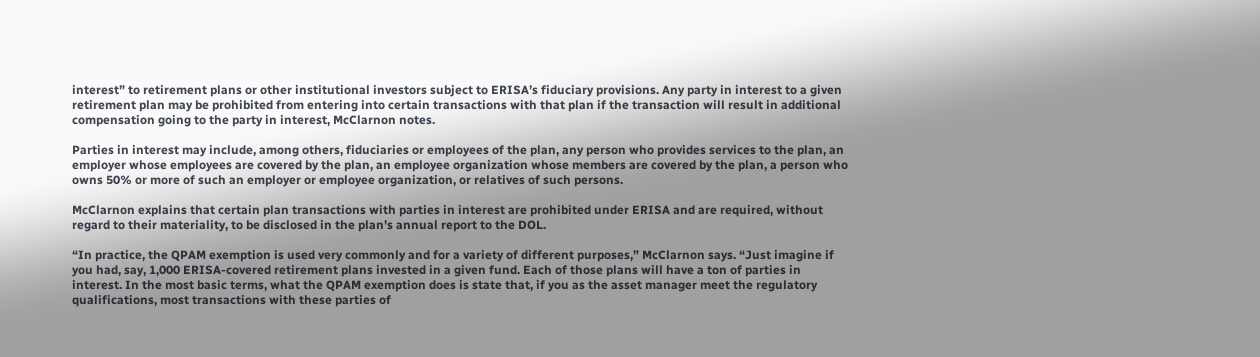interest” to retirement plans or other institutional investors subject to ERISA’s fiduciary provisions. Any party in interest to a given retirement plan may be prohibited from entering into certain transactions with that plan if the transaction will result in additional compensation going to the party in interest, McClarnon notes.

Parties in interest may include, among others, fiduciaries or employees of the plan, any person who provides services to the plan, an employer whose employees are covered by the plan, an employee organization whose members are covered by the plan, a person who owns 50% or more of such an employer or employee organization, or relatives of such persons.

McClarnon explains that certain plan transactions with parties in interest are prohibited under ERISA and are required, without regard to their materiality, to be disclosed in the plan’s annual report to the DOL.

“In practice, the QPAM exemption is used very commonly and for a variety of different purposes,” McClarnon says. “Just imagine if you had, say, 1,000 ERISA-covered retirement plans invested in a given fund. Each of those plans will have a ton of parties in interest. In the most basic terms, what the QPAM exemption does is state that, if you as the asset manager meet the regulatory qualifications, most transactions with these parties of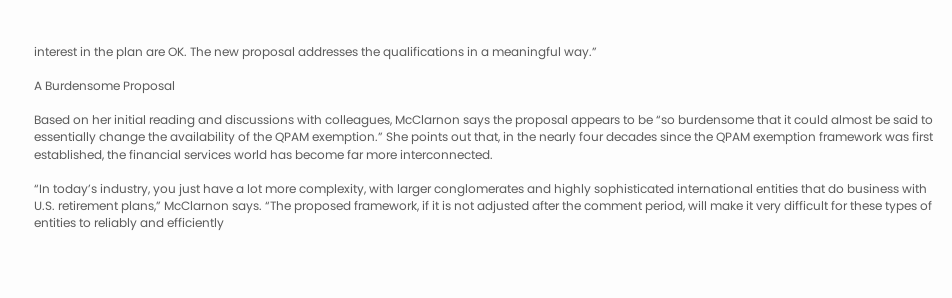interest in the plan are OK. The new proposal addresses the qualifications in a meaningful way.”

A Burdensome Proposal

Based on her initial reading and discussions with colleagues, McClarnon says the proposal appears to be “so burdensome that it could almost be said to essentially change the availability of the QPAM exemption.” She points out that, in the nearly four decades since the QPAM exemption framework was first established, the financial services world has become far more interconnected.

“In today’s industry, you just have a lot more complexity, with larger conglomerates and highly sophisticated international entities that do business with U.S. retirement plans,” McClarnon says. “The proposed framework, if it is not adjusted after the comment period, will make it very difficult for these types of entities to reliably and efficiently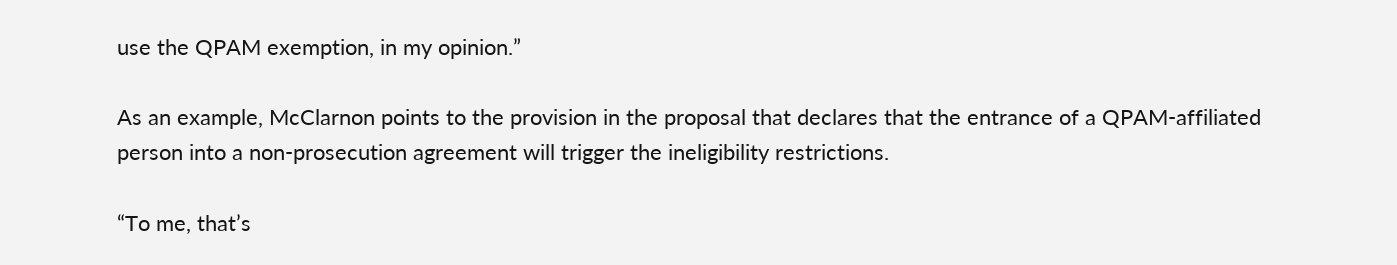use the QPAM exemption, in my opinion.”

As an example, McClarnon points to the provision in the proposal that declares that the entrance of a QPAM-affiliated person into a non-prosecution agreement will trigger the ineligibility restrictions.

“To me, that’s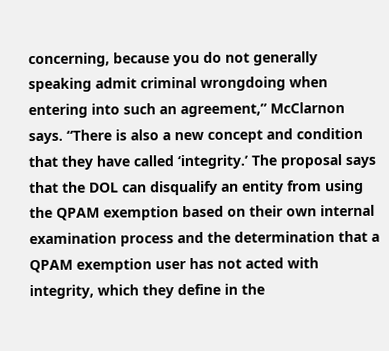concerning, because you do not generally speaking admit criminal wrongdoing when entering into such an agreement,” McClarnon says. “There is also a new concept and condition that they have called ‘integrity.’ The proposal says that the DOL can disqualify an entity from using the QPAM exemption based on their own internal examination process and the determination that a QPAM exemption user has not acted with integrity, which they define in the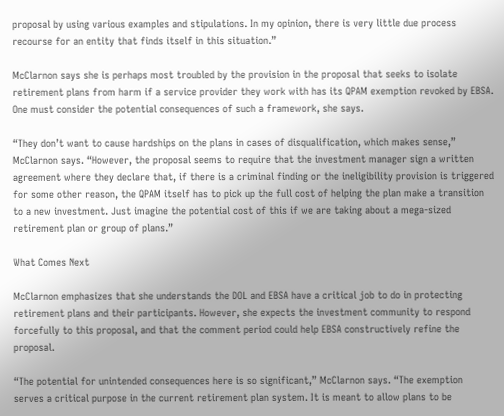proposal by using various examples and stipulations. In my opinion, there is very little due process recourse for an entity that finds itself in this situation.”

McClarnon says she is perhaps most troubled by the provision in the proposal that seeks to isolate retirement plans from harm if a service provider they work with has its QPAM exemption revoked by EBSA. One must consider the potential consequences of such a framework, she says.

“They don’t want to cause hardships on the plans in cases of disqualification, which makes sense,” McClarnon says. “However, the proposal seems to require that the investment manager sign a written agreement where they declare that, if there is a criminal finding or the ineligibility provision is triggered for some other reason, the QPAM itself has to pick up the full cost of helping the plan make a transition to a new investment. Just imagine the potential cost of this if we are taking about a mega-sized retirement plan or group of plans.”

What Comes Next

McClarnon emphasizes that she understands the DOL and EBSA have a critical job to do in protecting retirement plans and their participants. However, she expects the investment community to respond forcefully to this proposal, and that the comment period could help EBSA constructively refine the proposal.

“The potential for unintended consequences here is so significant,” McClarnon says. “The exemption serves a critical purpose in the current retirement plan system. It is meant to allow plans to be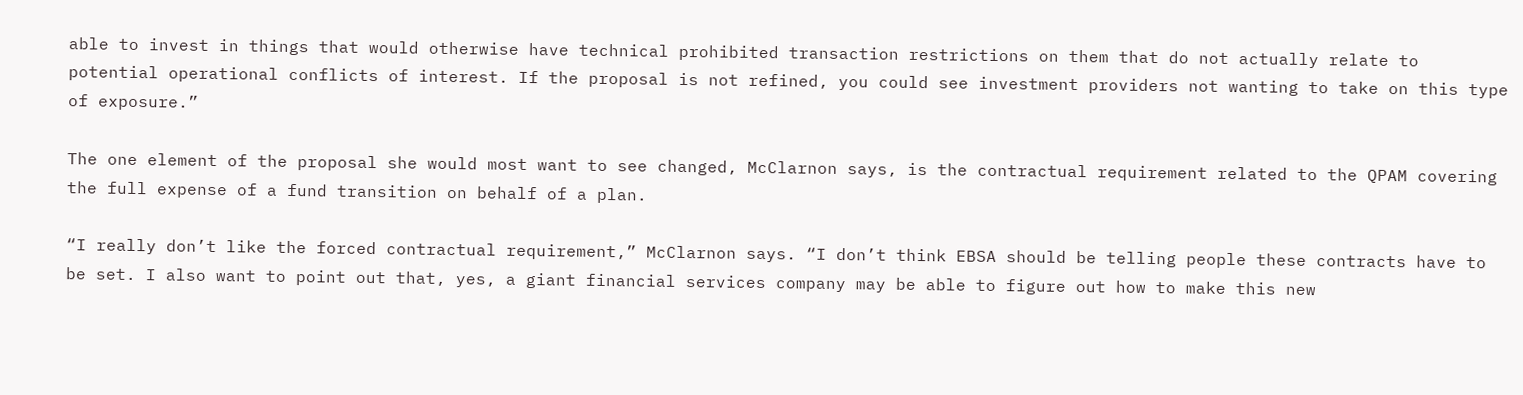able to invest in things that would otherwise have technical prohibited transaction restrictions on them that do not actually relate to potential operational conflicts of interest. If the proposal is not refined, you could see investment providers not wanting to take on this type of exposure.”

The one element of the proposal she would most want to see changed, McClarnon says, is the contractual requirement related to the QPAM covering the full expense of a fund transition on behalf of a plan.

“I really don’t like the forced contractual requirement,” McClarnon says. “I don’t think EBSA should be telling people these contracts have to be set. I also want to point out that, yes, a giant financial services company may be able to figure out how to make this new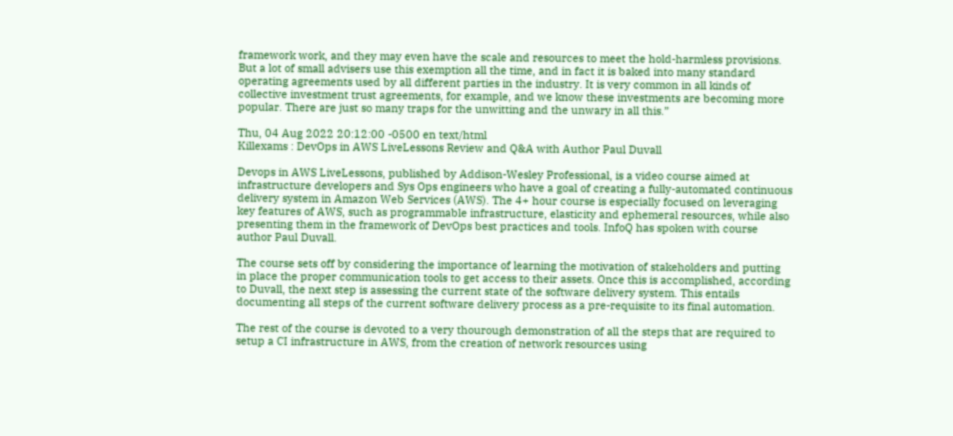framework work, and they may even have the scale and resources to meet the hold-harmless provisions. But a lot of small advisers use this exemption all the time, and in fact it is baked into many standard operating agreements used by all different parties in the industry. It is very common in all kinds of collective investment trust agreements, for example, and we know these investments are becoming more popular. There are just so many traps for the unwitting and the unwary in all this.”

Thu, 04 Aug 2022 20:12:00 -0500 en text/html
Killexams : DevOps in AWS LiveLessons Review and Q&A with Author Paul Duvall

Devops in AWS LiveLessons, published by Addison-Wesley Professional, is a video course aimed at infrastructure developers and Sys Ops engineers who have a goal of creating a fully-automated continuous delivery system in Amazon Web Services (AWS). The 4+ hour course is especially focused on leveraging key features of AWS, such as programmable infrastructure, elasticity and ephemeral resources, while also presenting them in the framework of DevOps best practices and tools. InfoQ has spoken with course author Paul Duvall.

The course sets off by considering the importance of learning the motivation of stakeholders and putting in place the proper communication tools to get access to their assets. Once this is accomplished, according to Duvall, the next step is assessing the current state of the software delivery system. This entails documenting all steps of the current software delivery process as a pre-requisite to its final automation.

The rest of the course is devoted to a very thourough demonstration of all the steps that are required to setup a CI infrastructure in AWS, from the creation of network resources using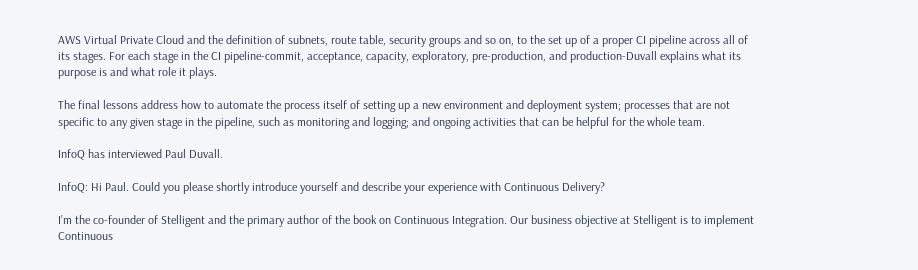AWS Virtual Private Cloud and the definition of subnets, route table, security groups and so on, to the set up of a proper CI pipeline across all of its stages. For each stage in the CI pipeline-commit, acceptance, capacity, exploratory, pre-production, and production-Duvall explains what its purpose is and what role it plays.

The final lessons address how to automate the process itself of setting up a new environment and deployment system; processes that are not specific to any given stage in the pipeline, such as monitoring and logging; and ongoing activities that can be helpful for the whole team.

InfoQ has interviewed Paul Duvall.

InfoQ: Hi Paul. Could you please shortly introduce yourself and describe your experience with Continuous Delivery?

I’m the co-founder of Stelligent and the primary author of the book on Continuous Integration. Our business objective at Stelligent is to implement Continuous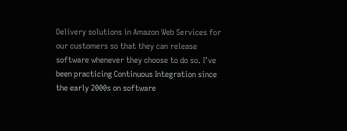Delivery solutions in Amazon Web Services for our customers so that they can release software whenever they choose to do so. I’ve been practicing Continuous Integration since the early 2000s on software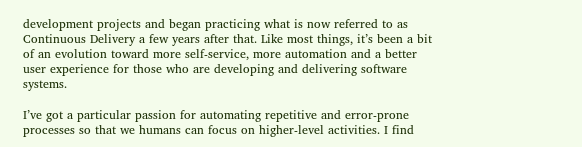development projects and began practicing what is now referred to as Continuous Delivery a few years after that. Like most things, it’s been a bit of an evolution toward more self-service, more automation and a better user experience for those who are developing and delivering software systems.

I’ve got a particular passion for automating repetitive and error-prone processes so that we humans can focus on higher-level activities. I find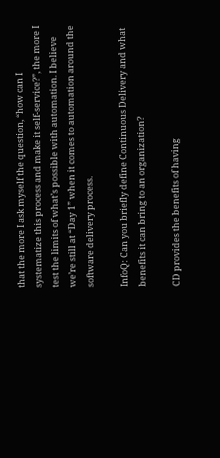that the more I ask myself the question, “how can I systematize this process and make it self-service?”, the more I test the limits of what’s possible with automation. I believe we’re still at “Day 1” when it comes to automation around the software delivery process.

InfoQ: Can you briefly define Continuous Delivery and what benefits it can bring to an organization?

CD provides the benefits of having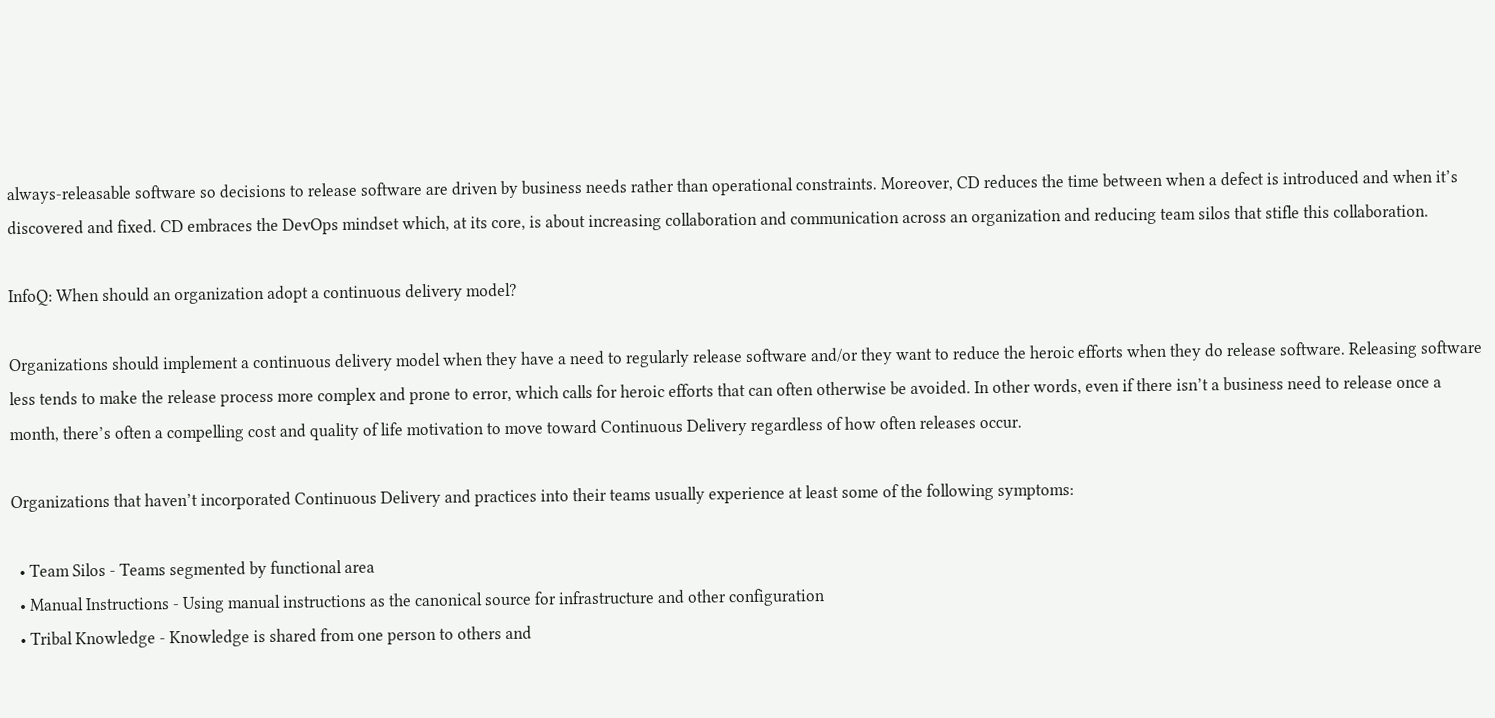always-releasable software so decisions to release software are driven by business needs rather than operational constraints. Moreover, CD reduces the time between when a defect is introduced and when it’s discovered and fixed. CD embraces the DevOps mindset which, at its core, is about increasing collaboration and communication across an organization and reducing team silos that stifle this collaboration.

InfoQ: When should an organization adopt a continuous delivery model?

Organizations should implement a continuous delivery model when they have a need to regularly release software and/or they want to reduce the heroic efforts when they do release software. Releasing software less tends to make the release process more complex and prone to error, which calls for heroic efforts that can often otherwise be avoided. In other words, even if there isn’t a business need to release once a month, there’s often a compelling cost and quality of life motivation to move toward Continuous Delivery regardless of how often releases occur.

Organizations that haven’t incorporated Continuous Delivery and practices into their teams usually experience at least some of the following symptoms:

  • Team Silos - Teams segmented by functional area
  • Manual Instructions - Using manual instructions as the canonical source for infrastructure and other configuration
  • Tribal Knowledge - Knowledge is shared from one person to others and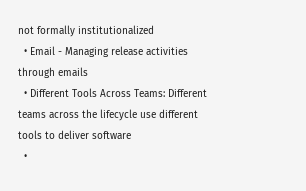not formally institutionalized
  • Email - Managing release activities through emails
  • Different Tools Across Teams: Different teams across the lifecycle use different tools to deliver software
  •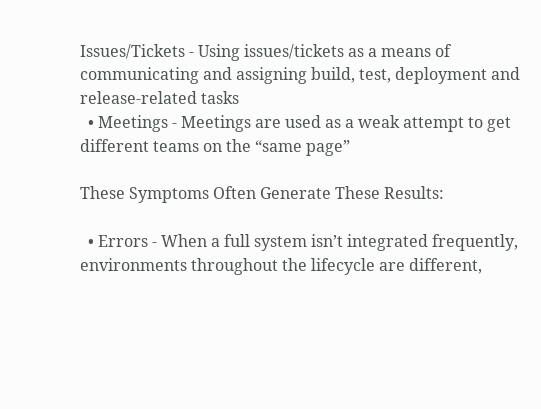Issues/Tickets - Using issues/tickets as a means of communicating and assigning build, test, deployment and release-related tasks
  • Meetings - Meetings are used as a weak attempt to get different teams on the “same page”

These Symptoms Often Generate These Results:

  • Errors - When a full system isn’t integrated frequently, environments throughout the lifecycle are different,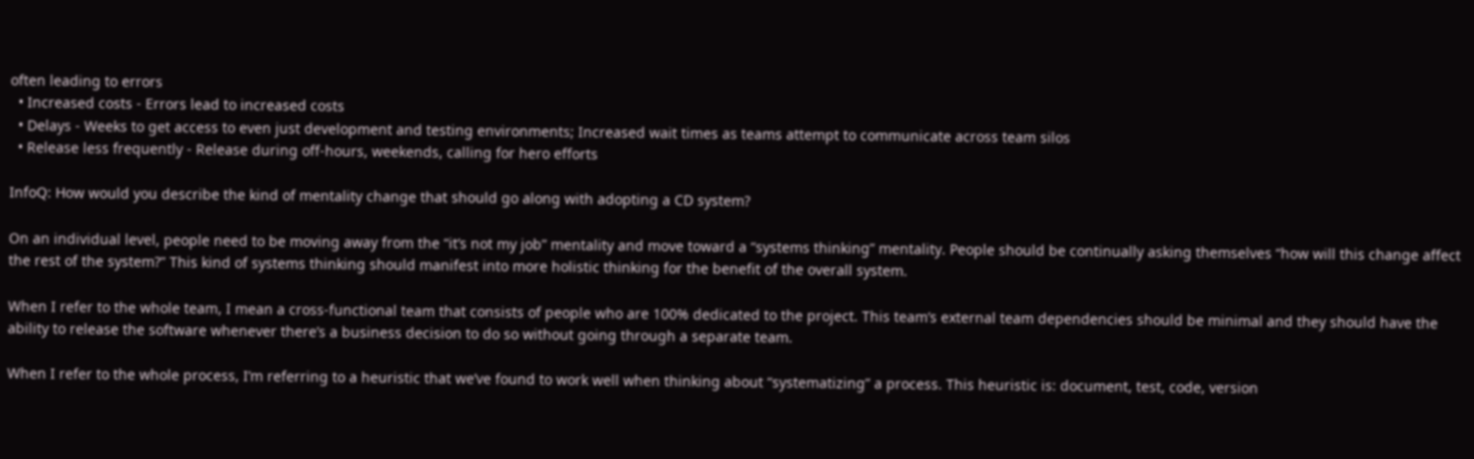often leading to errors
  • Increased costs - Errors lead to increased costs
  • Delays - Weeks to get access to even just development and testing environments; Increased wait times as teams attempt to communicate across team silos
  • Release less frequently - Release during off-hours, weekends, calling for hero efforts

InfoQ: How would you describe the kind of mentality change that should go along with adopting a CD system?

On an individual level, people need to be moving away from the “it’s not my job” mentality and move toward a “systems thinking” mentality. People should be continually asking themselves “how will this change affect the rest of the system?” This kind of systems thinking should manifest into more holistic thinking for the benefit of the overall system.

When I refer to the whole team, I mean a cross-functional team that consists of people who are 100% dedicated to the project. This team’s external team dependencies should be minimal and they should have the ability to release the software whenever there’s a business decision to do so without going through a separate team.

When I refer to the whole process, I’m referring to a heuristic that we’ve found to work well when thinking about “systematizing” a process. This heuristic is: document, test, code, version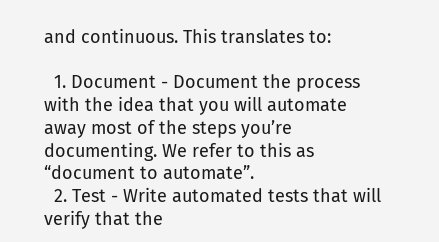and continuous. This translates to:

  1. Document - Document the process with the idea that you will automate away most of the steps you’re documenting. We refer to this as “document to automate”.
  2. Test - Write automated tests that will verify that the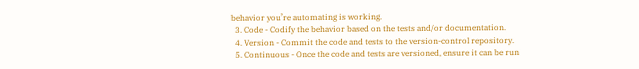behavior you’re automating is working.
  3. Code - Codify the behavior based on the tests and/or documentation.
  4. Version - Commit the code and tests to the version-control repository.
  5. Continuous - Once the code and tests are versioned, ensure it can be run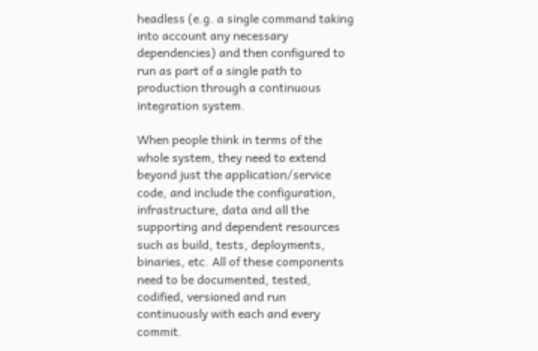headless (e.g. a single command taking into account any necessary dependencies) and then configured to run as part of a single path to production through a continuous integration system.

When people think in terms of the whole system, they need to extend beyond just the application/service code, and include the configuration, infrastructure, data and all the supporting and dependent resources such as build, tests, deployments, binaries, etc. All of these components need to be documented, tested, codified, versioned and run continuously with each and every commit.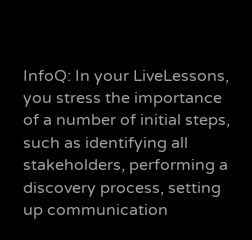InfoQ: In your LiveLessons, you stress the importance of a number of initial steps, such as identifying all stakeholders, performing a discovery process, setting up communication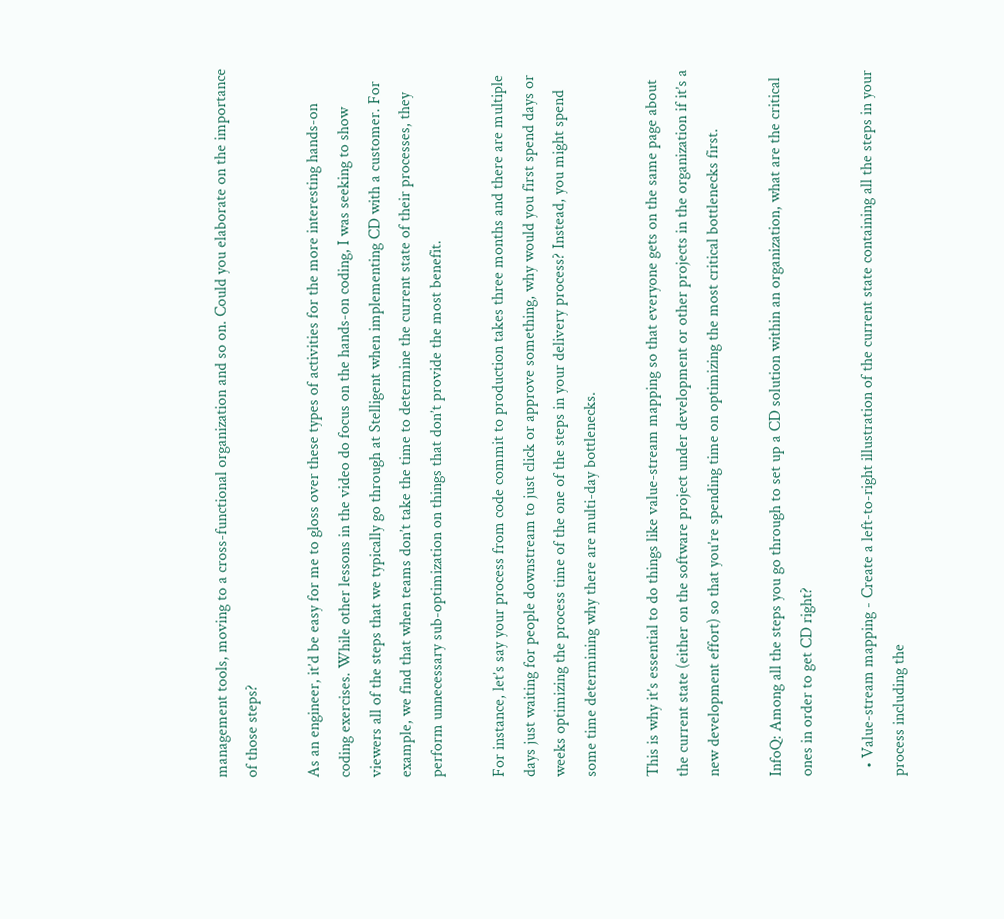management tools, moving to a cross-functional organization and so on. Could you elaborate on the importance of those steps?

As an engineer, it’d be easy for me to gloss over these types of activities for the more interesting hands-on coding exercises. While other lessons in the video do focus on the hands-on coding, I was seeking to show viewers all of the steps that we typically go through at Stelligent when implementing CD with a customer. For example, we find that when teams don’t take the time to determine the current state of their processes, they perform unnecessary sub-optimization on things that don’t provide the most benefit.

For instance, let’s say your process from code commit to production takes three months and there are multiple days just waiting for people downstream to just click or approve something, why would you first spend days or weeks optimizing the process time of the one of the steps in your delivery process? Instead, you might spend some time determining why there are multi-day bottlenecks.

This is why it’s essential to do things like value-stream mapping so that everyone gets on the same page about the current state (either on the software project under development or other projects in the organization if it’s a new development effort) so that you’re spending time on optimizing the most critical bottlenecks first.

InfoQ: Among all the steps you go through to set up a CD solution within an organization, what are the critical ones in order to get CD right?

  • Value-stream mapping - Create a left-to-right illustration of the current state containing all the steps in your process including the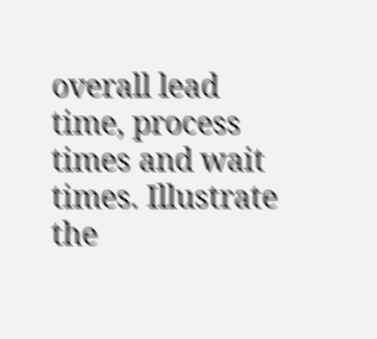overall lead time, process times and wait times. Illustrate the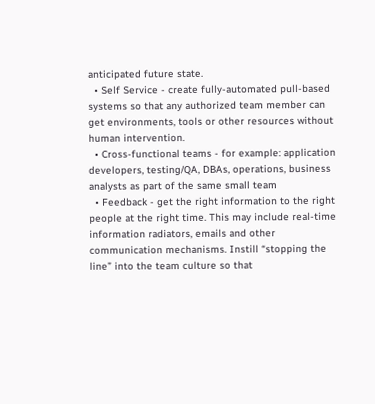anticipated future state.
  • Self Service - create fully-automated pull-based systems so that any authorized team member can get environments, tools or other resources without human intervention.
  • Cross-functional teams - for example: application developers, testing/QA, DBAs, operations, business analysts as part of the same small team
  • Feedback - get the right information to the right people at the right time. This may include real-time information radiators, emails and other communication mechanisms. Instill “stopping the line” into the team culture so that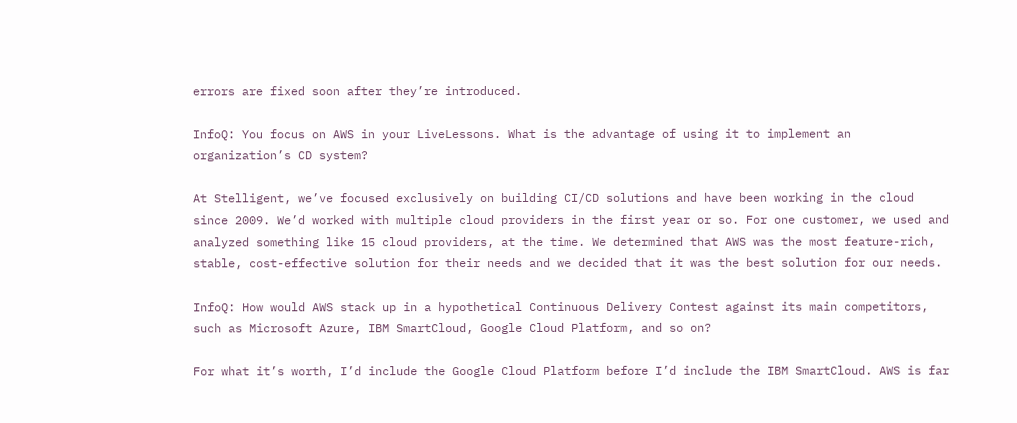errors are fixed soon after they’re introduced.

InfoQ: You focus on AWS in your LiveLessons. What is the advantage of using it to implement an organization’s CD system?

At Stelligent, we’ve focused exclusively on building CI/CD solutions and have been working in the cloud since 2009. We’d worked with multiple cloud providers in the first year or so. For one customer, we used and analyzed something like 15 cloud providers, at the time. We determined that AWS was the most feature-rich, stable, cost-effective solution for their needs and we decided that it was the best solution for our needs.

InfoQ: How would AWS stack up in a hypothetical Continuous Delivery Contest against its main competitors, such as Microsoft Azure, IBM SmartCloud, Google Cloud Platform, and so on?

For what it’s worth, I’d include the Google Cloud Platform before I’d include the IBM SmartCloud. AWS is far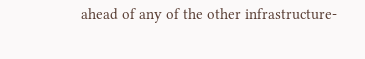ahead of any of the other infrastructure-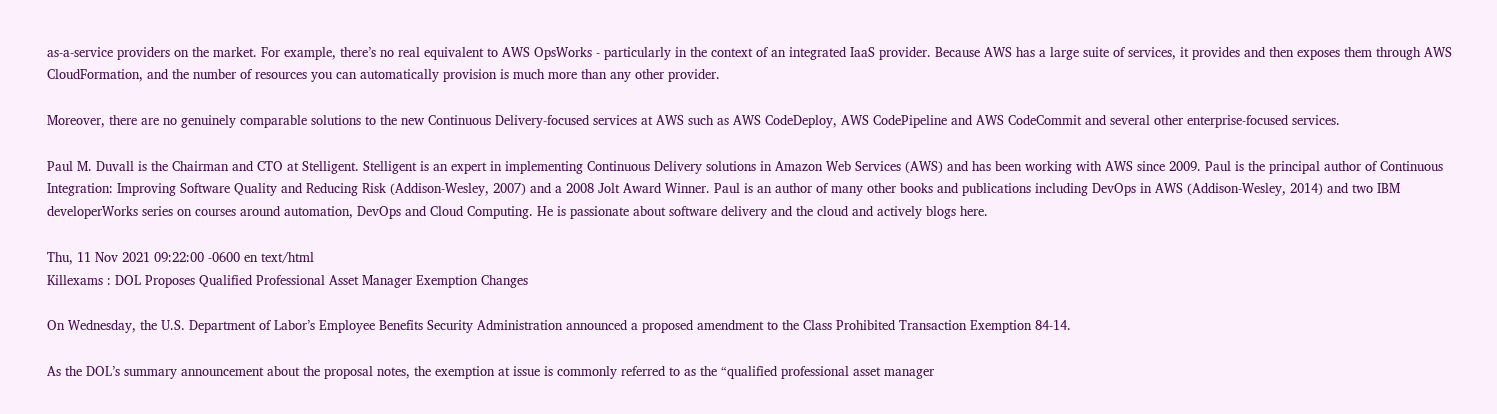as-a-service providers on the market. For example, there’s no real equivalent to AWS OpsWorks - particularly in the context of an integrated IaaS provider. Because AWS has a large suite of services, it provides and then exposes them through AWS CloudFormation, and the number of resources you can automatically provision is much more than any other provider.

Moreover, there are no genuinely comparable solutions to the new Continuous Delivery-focused services at AWS such as AWS CodeDeploy, AWS CodePipeline and AWS CodeCommit and several other enterprise-focused services.

Paul M. Duvall is the Chairman and CTO at Stelligent. Stelligent is an expert in implementing Continuous Delivery solutions in Amazon Web Services (AWS) and has been working with AWS since 2009. Paul is the principal author of Continuous Integration: Improving Software Quality and Reducing Risk (Addison-Wesley, 2007) and a 2008 Jolt Award Winner. Paul is an author of many other books and publications including DevOps in AWS (Addison-Wesley, 2014) and two IBM developerWorks series on courses around automation, DevOps and Cloud Computing. He is passionate about software delivery and the cloud and actively blogs here.

Thu, 11 Nov 2021 09:22:00 -0600 en text/html
Killexams : DOL Proposes Qualified Professional Asset Manager Exemption Changes

On Wednesday, the U.S. Department of Labor’s Employee Benefits Security Administration announced a proposed amendment to the Class Prohibited Transaction Exemption 84-14.

As the DOL’s summary announcement about the proposal notes, the exemption at issue is commonly referred to as the “qualified professional asset manager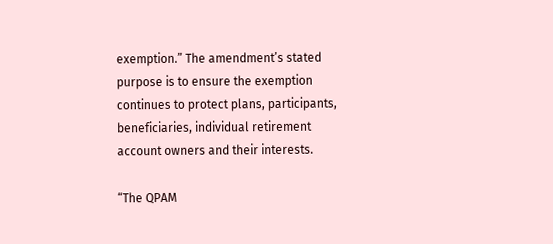exemption.” The amendment’s stated purpose is to ensure the exemption continues to protect plans, participants, beneficiaries, individual retirement account owners and their interests.

“The QPAM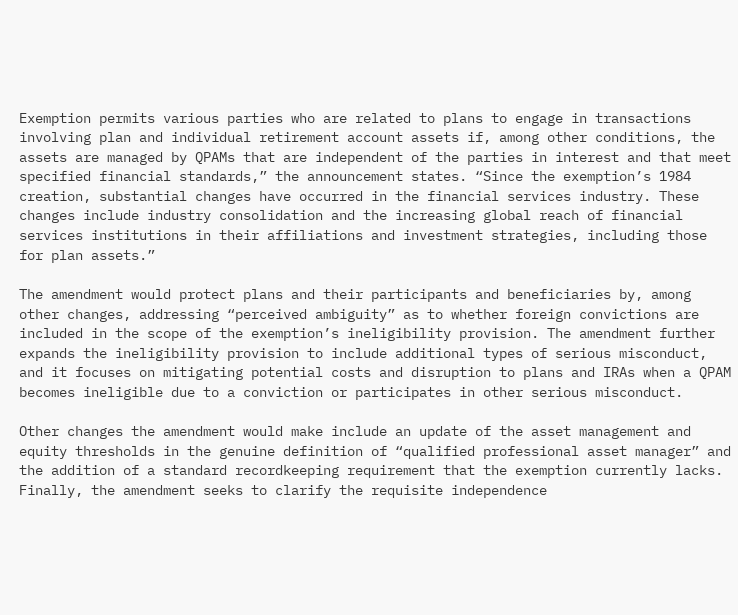Exemption permits various parties who are related to plans to engage in transactions involving plan and individual retirement account assets if, among other conditions, the assets are managed by QPAMs that are independent of the parties in interest and that meet specified financial standards,” the announcement states. “Since the exemption’s 1984 creation, substantial changes have occurred in the financial services industry. These changes include industry consolidation and the increasing global reach of financial services institutions in their affiliations and investment strategies, including those for plan assets.”

The amendment would protect plans and their participants and beneficiaries by, among other changes, addressing “perceived ambiguity” as to whether foreign convictions are included in the scope of the exemption’s ineligibility provision. The amendment further expands the ineligibility provision to include additional types of serious misconduct, and it focuses on mitigating potential costs and disruption to plans and IRAs when a QPAM becomes ineligible due to a conviction or participates in other serious misconduct.

Other changes the amendment would make include an update of the asset management and equity thresholds in the genuine definition of “qualified professional asset manager” and the addition of a standard recordkeeping requirement that the exemption currently lacks. Finally, the amendment seeks to clarify the requisite independence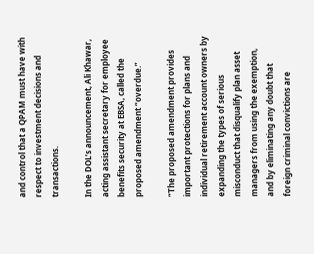and control that a QPAM must have with respect to investment decisions and transactions.

In the DOL’s announcement, Ali Khawar, acting assistant secretary for employee benefits security at EBSA, called the proposed amendment “overdue.”

“The proposed amendment provides important protections for plans and individual retirement account owners by expanding the types of serious misconduct that disqualify plan asset managers from using the exemption, and by eliminating any doubt that foreign criminal convictions are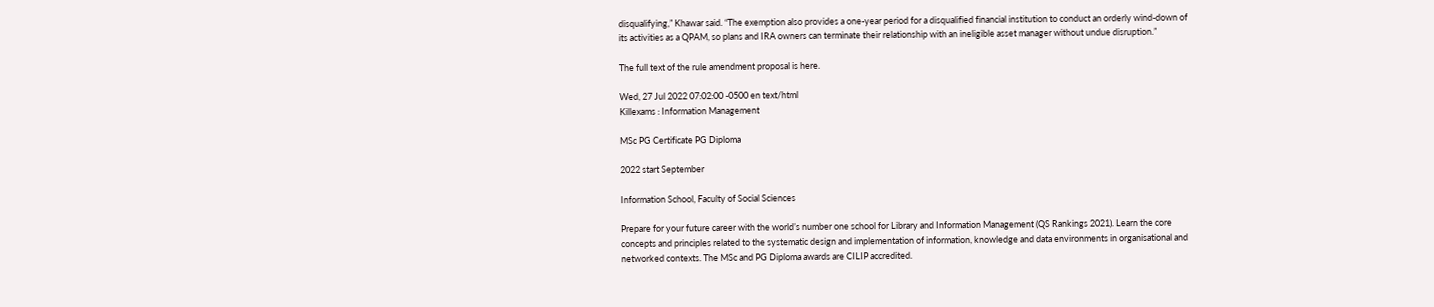disqualifying,” Khawar said. “The exemption also provides a one-year period for a disqualified financial institution to conduct an orderly wind-down of its activities as a QPAM, so plans and IRA owners can terminate their relationship with an ineligible asset manager without undue disruption.”

The full text of the rule amendment proposal is here.

Wed, 27 Jul 2022 07:02:00 -0500 en text/html
Killexams : Information Management

MSc PG Certificate PG Diploma

2022 start September

Information School, Faculty of Social Sciences

Prepare for your future career with the world’s number one school for Library and Information Management (QS Rankings 2021). Learn the core concepts and principles related to the systematic design and implementation of information, knowledge and data environments in organisational and networked contexts. The MSc and PG Diploma awards are CILIP accredited.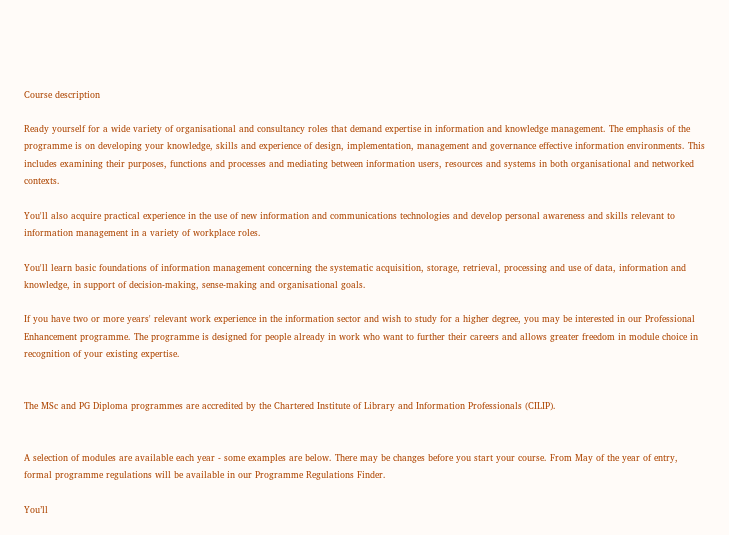Course description

Ready yourself for a wide variety of organisational and consultancy roles that demand expertise in information and knowledge management. The emphasis of the programme is on developing your knowledge, skills and experience of design, implementation, management and governance effective information environments. This includes examining their purposes, functions and processes and mediating between information users, resources and systems in both organisational and networked contexts.

You'll also acquire practical experience in the use of new information and communications technologies and develop personal awareness and skills relevant to information management in a variety of workplace roles.

You'll learn basic foundations of information management concerning the systematic acquisition, storage, retrieval, processing and use of data, information and knowledge, in support of decision-making, sense-making and organisational goals.

If you have two or more years' relevant work experience in the information sector and wish to study for a higher degree, you may be interested in our Professional Enhancement programme. The programme is designed for people already in work who want to further their careers and allows greater freedom in module choice in recognition of your existing expertise.


The MSc and PG Diploma programmes are accredited by the Chartered Institute of Library and Information Professionals (CILIP).


A selection of modules are available each year - some examples are below. There may be changes before you start your course. From May of the year of entry, formal programme regulations will be available in our Programme Regulations Finder.

You’ll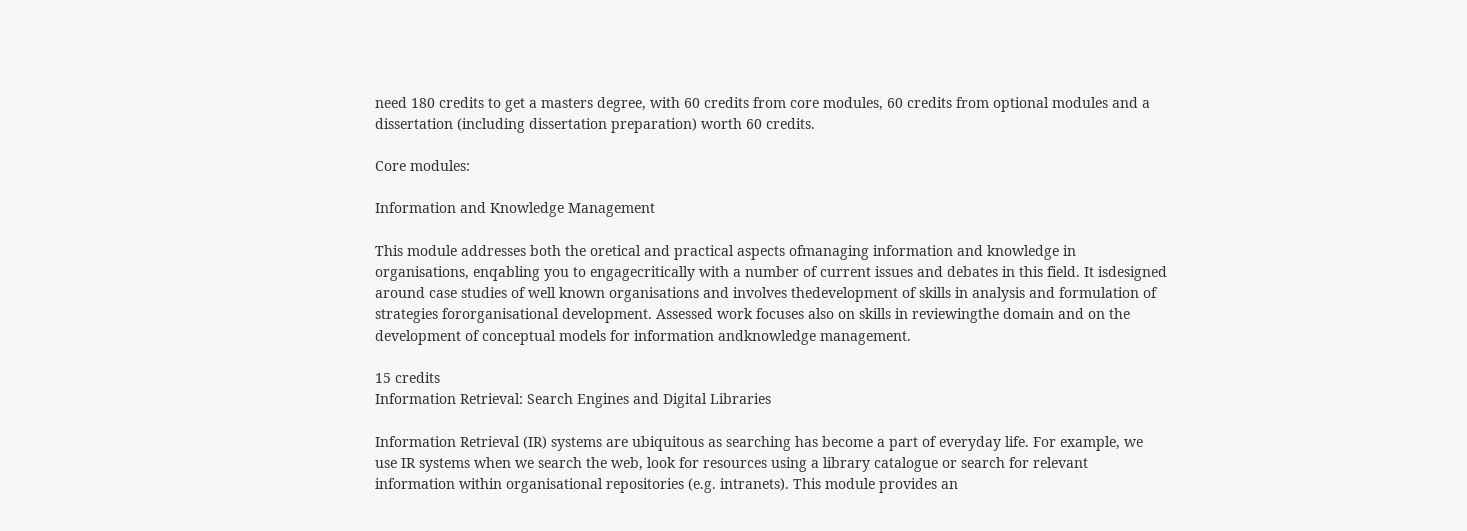need 180 credits to get a masters degree, with 60 credits from core modules, 60 credits from optional modules and a dissertation (including dissertation preparation) worth 60 credits.

Core modules:

Information and Knowledge Management

This module addresses both the oretical and practical aspects ofmanaging information and knowledge in organisations, enqabling you to engagecritically with a number of current issues and debates in this field. It isdesigned around case studies of well known organisations and involves thedevelopment of skills in analysis and formulation of strategies fororganisational development. Assessed work focuses also on skills in reviewingthe domain and on the development of conceptual models for information andknowledge management.

15 credits
Information Retrieval: Search Engines and Digital Libraries

Information Retrieval (IR) systems are ubiquitous as searching has become a part of everyday life. For example, we use IR systems when we search the web, look for resources using a library catalogue or search for relevant information within organisational repositories (e.g. intranets). This module provides an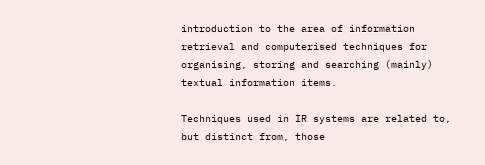introduction to the area of information retrieval and computerised techniques for organising, storing and searching (mainly) textual information items.

Techniques used in IR systems are related to, but distinct from, those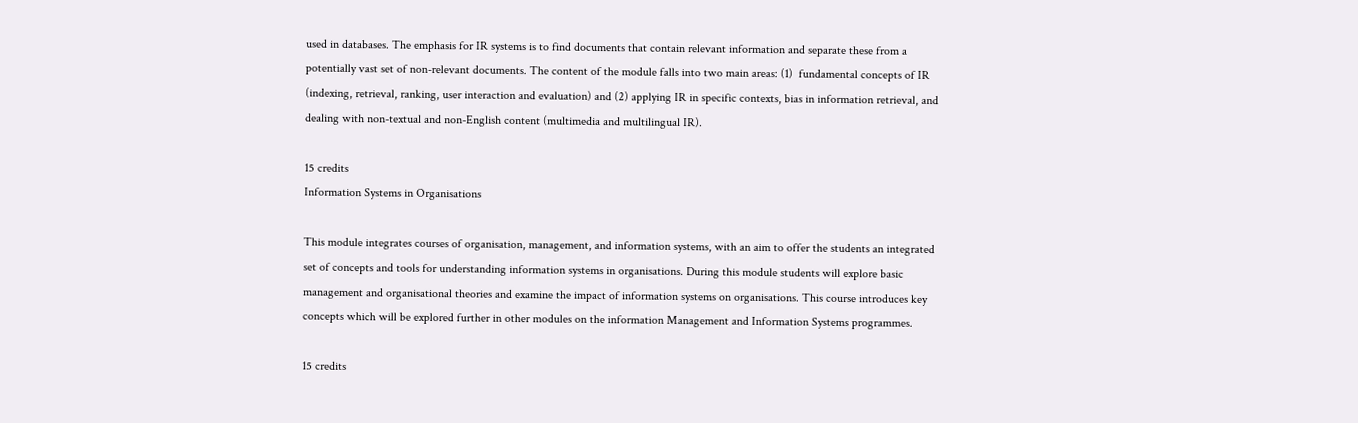used in databases. The emphasis for IR systems is to find documents that contain relevant information and separate these from a potentially vast set of non-relevant documents. The content of the module falls into two main areas: (1)  fundamental concepts of IR (indexing, retrieval, ranking, user interaction and evaluation) and (2) applying IR in specific contexts, bias in information retrieval, and dealing with non-textual and non-English content (multimedia and multilingual IR).

15 credits
Information Systems in Organisations

This module integrates courses of organisation, management, and information systems, with an aim to offer the students an integrated set of concepts and tools for understanding information systems in organisations. During this module students will explore basic management and organisational theories and examine the impact of information systems on organisations. This course introduces key concepts which will be explored further in other modules on the information Management and Information Systems programmes.

15 credits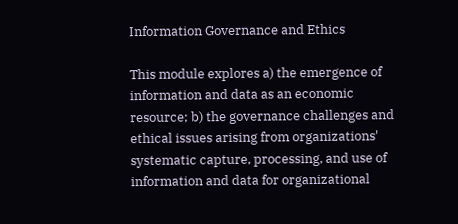Information Governance and Ethics

This module explores a) the emergence of information and data as an economic resource; b) the governance challenges and ethical issues arising from organizations' systematic capture, processing, and use of information and data for organizational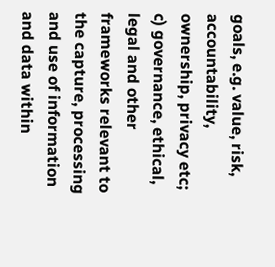goals, e.g. value, risk, accountability, ownership, privacy etc; c) governance, ethical, legal and other frameworks relevant to the capture, processing and use of information and data within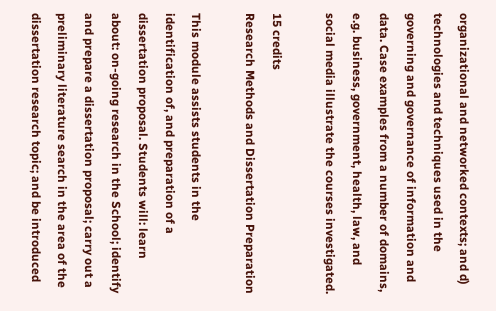organizational and networked contexts; and d) technologies and techniques used in the governing and governance of information and data. Case examples from a number of domains, e.g. business, government, health, law, and social media illustrate the courses investigated.

15 credits
Research Methods and Dissertation Preparation

This module assists students in the identification of, and preparation of a dissertation proposal. Students will: learn about: on-going research in the School; identify and prepare a dissertation proposal; carry out a preliminary literature search in the area of the dissertation research topic; and be introduced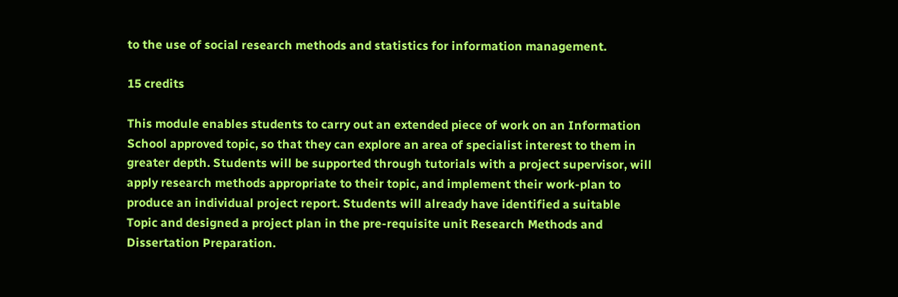to the use of social research methods and statistics for information management.

15 credits

This module enables students to carry out an extended piece of work on an Information School approved topic, so that they can explore an area of specialist interest to them in greater depth. Students will be supported through tutorials with a project supervisor, will apply research methods appropriate to their topic, and implement their work-plan to produce an individual project report. Students will already have identified a suitable Topic and designed a project plan in the pre-requisite unit Research Methods and Dissertation Preparation.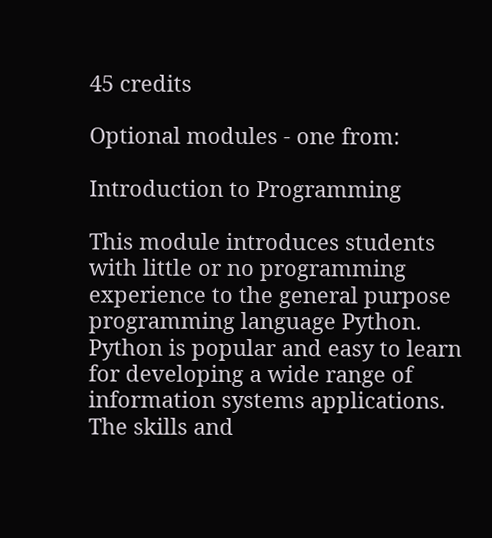45 credits

Optional modules - one from:

Introduction to Programming

This module introduces students with little or no programming experience to the general purpose programming language Python. Python is popular and easy to learn for developing a wide range of information systems applications. The skills and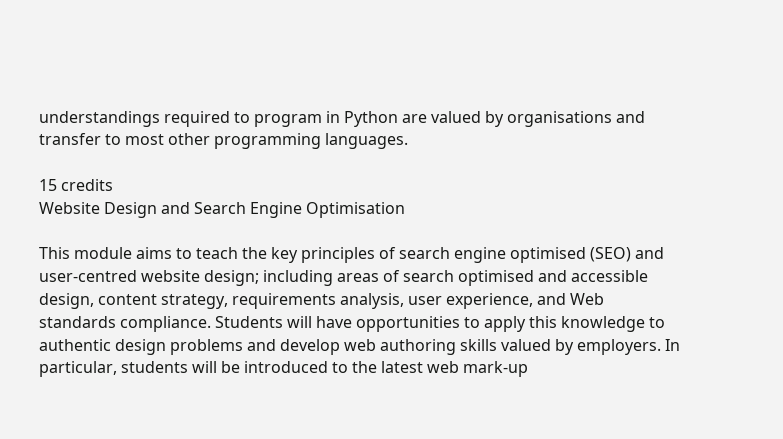understandings required to program in Python are valued by organisations and transfer to most other programming languages.

15 credits
Website Design and Search Engine Optimisation

This module aims to teach the key principles of search engine optimised (SEO) and user-centred website design; including areas of search optimised and accessible design, content strategy, requirements analysis, user experience, and Web standards compliance. Students will have opportunities to apply this knowledge to authentic design problems and develop web authoring skills valued by employers. In particular, students will be introduced to the latest web mark-up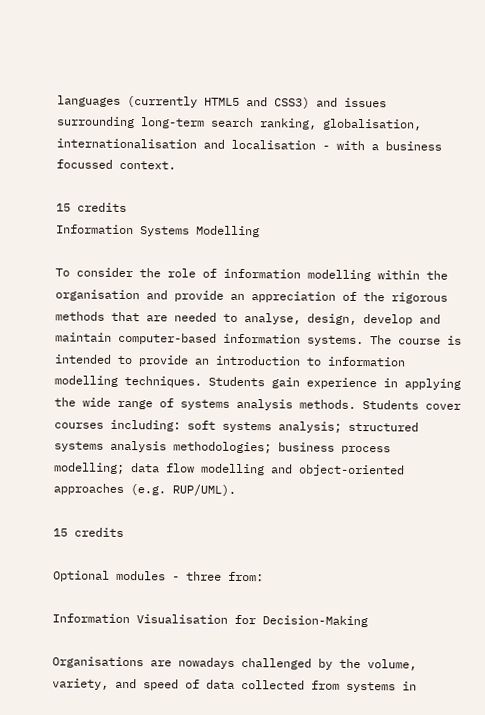languages (currently HTML5 and CSS3) and issues surrounding long-term search ranking, globalisation, internationalisation and localisation - with a business focussed context.

15 credits
Information Systems Modelling

To consider the role of information modelling within the organisation and provide an appreciation of the rigorous methods that are needed to analyse, design, develop and maintain computer-based information systems. The course is intended to provide an introduction to information modelling techniques. Students gain experience in applying the wide range of systems analysis methods. Students cover courses including: soft systems analysis; structured systems analysis methodologies; business process modelling; data flow modelling and object-oriented approaches (e.g. RUP/UML).

15 credits

Optional modules - three from:

Information Visualisation for Decision-Making

Organisations are nowadays challenged by the volume, variety, and speed of data collected from systems in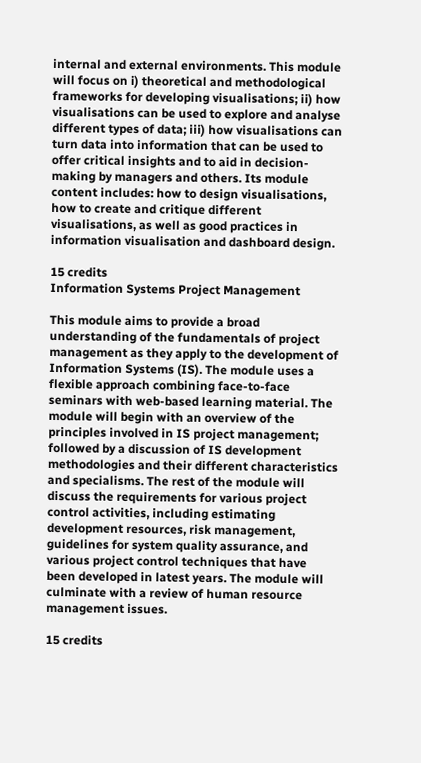internal and external environments. This module will focus on i) theoretical and methodological frameworks for developing visualisations; ii) how visualisations can be used to explore and analyse different types of data; iii) how visualisations can turn data into information that can be used to offer critical insights and to aid in decision-making by managers and others. Its module content includes: how to design visualisations, how to create and critique different visualisations, as well as good practices in information visualisation and dashboard design.

15 credits
Information Systems Project Management

This module aims to provide a broad understanding of the fundamentals of project management as they apply to the development of Information Systems (IS). The module uses a flexible approach combining face-to-face seminars with web-based learning material. The module will begin with an overview of the principles involved in IS project management; followed by a discussion of IS development methodologies and their different characteristics and specialisms. The rest of the module will discuss the requirements for various project control activities, including estimating development resources, risk management, guidelines for system quality assurance, and various project control techniques that have been developed in latest years. The module will culminate with a review of human resource management issues.

15 credits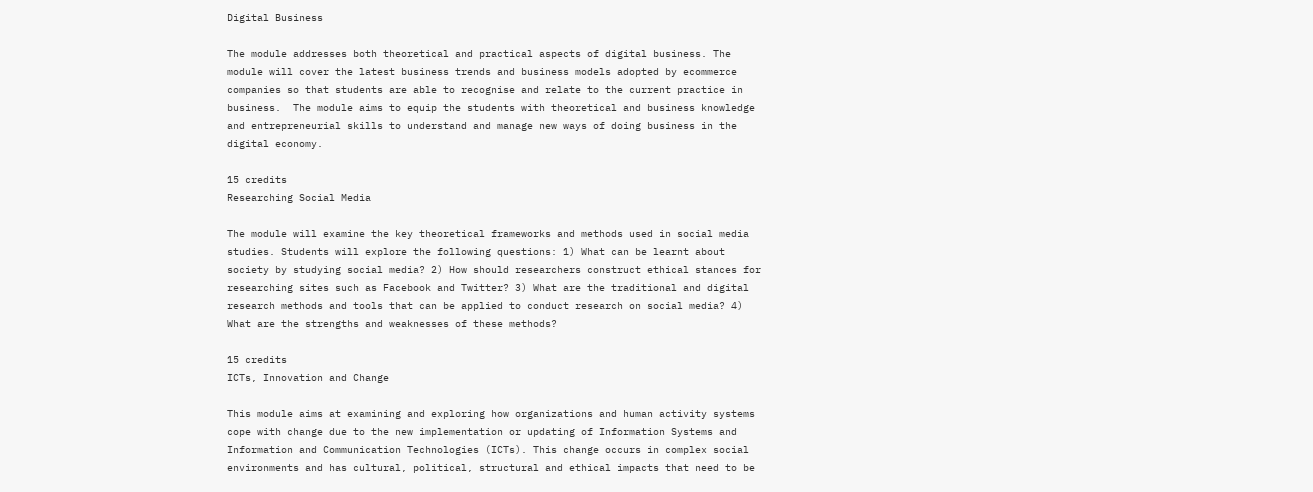Digital Business

The module addresses both theoretical and practical aspects of digital business. The module will cover the latest business trends and business models adopted by ecommerce companies so that students are able to recognise and relate to the current practice in business.  The module aims to equip the students with theoretical and business knowledge and entrepreneurial skills to understand and manage new ways of doing business in the digital economy.

15 credits
Researching Social Media

The module will examine the key theoretical frameworks and methods used in social media studies. Students will explore the following questions: 1) What can be learnt about society by studying social media? 2) How should researchers construct ethical stances for researching sites such as Facebook and Twitter? 3) What are the traditional and digital research methods and tools that can be applied to conduct research on social media? 4) What are the strengths and weaknesses of these methods?

15 credits
ICTs, Innovation and Change

This module aims at examining and exploring how organizations and human activity systems cope with change due to the new implementation or updating of Information Systems and Information and Communication Technologies (ICTs). This change occurs in complex social environments and has cultural, political, structural and ethical impacts that need to be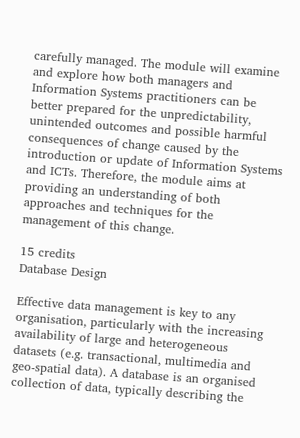carefully managed. The module will examine and explore how both managers and Information Systems practitioners can be better prepared for the unpredictability, unintended outcomes and possible harmful consequences of change caused by the introduction or update of Information Systems and ICTs. Therefore, the module aims at providing an understanding of both approaches and techniques for the management of this change.

15 credits
Database Design

Effective data management is key to any organisation, particularly with the increasing availability of large and heterogeneous datasets (e.g. transactional, multimedia and geo-spatial data). A database is an organised collection of data, typically describing the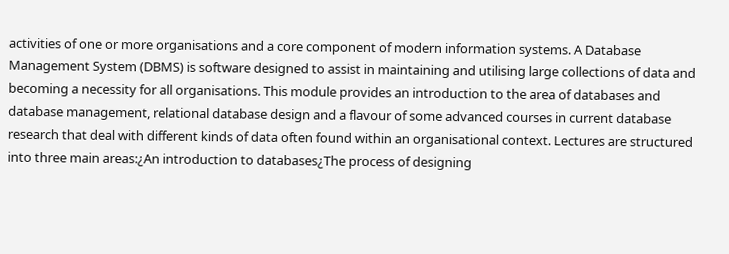activities of one or more organisations and a core component of modern information systems. A Database Management System (DBMS) is software designed to assist in maintaining and utilising large collections of data and becoming a necessity for all organisations. This module provides an introduction to the area of databases and database management, relational database design and a flavour of some advanced courses in current database research that deal with different kinds of data often found within an organisational context. Lectures are structured into three main areas:¿An introduction to databases¿The process of designing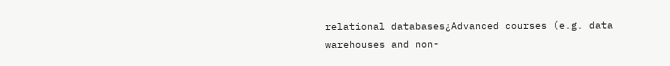relational databases¿Advanced courses (e.g. data warehouses and non-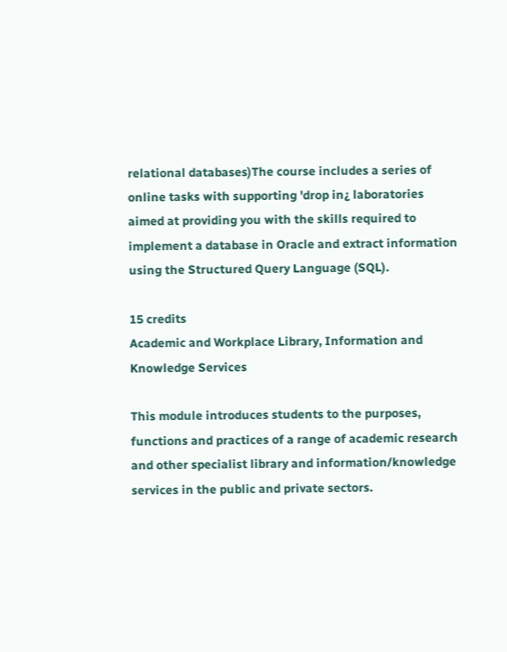relational databases)The course includes a series of online tasks with supporting 'drop in¿ laboratories aimed at providing you with the skills required to implement a database in Oracle and extract information using the Structured Query Language (SQL).

15 credits
Academic and Workplace Library, Information and Knowledge Services

This module introduces students to the purposes, functions and practices of a range of academic research and other specialist library and information/knowledge services in the public and private sectors.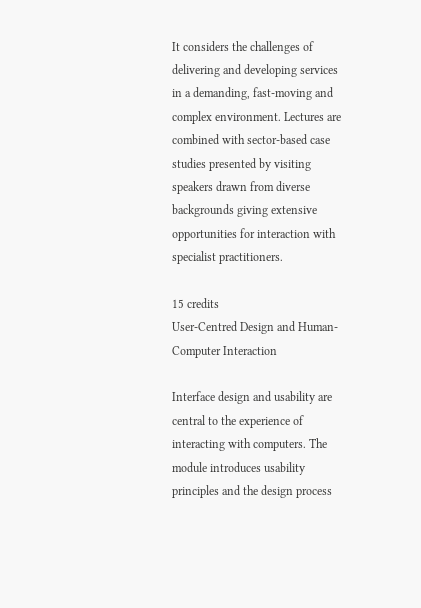It considers the challenges of delivering and developing services in a demanding, fast-moving and complex environment. Lectures are combined with sector-based case studies presented by visiting speakers drawn from diverse backgrounds giving extensive opportunities for interaction with specialist practitioners.

15 credits
User-Centred Design and Human-Computer Interaction

Interface design and usability are central to the experience of interacting with computers. The module introduces usability principles and the design process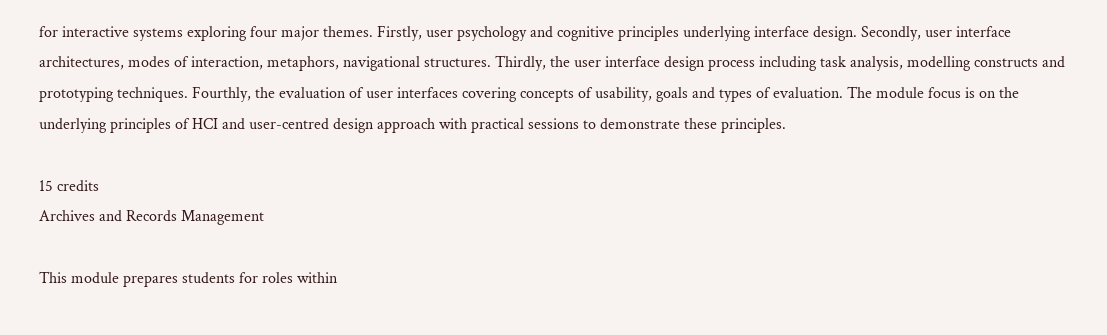for interactive systems exploring four major themes. Firstly, user psychology and cognitive principles underlying interface design. Secondly, user interface architectures, modes of interaction, metaphors, navigational structures. Thirdly, the user interface design process including task analysis, modelling constructs and prototyping techniques. Fourthly, the evaluation of user interfaces covering concepts of usability, goals and types of evaluation. The module focus is on the underlying principles of HCI and user-centred design approach with practical sessions to demonstrate these principles.

15 credits
Archives and Records Management

This module prepares students for roles within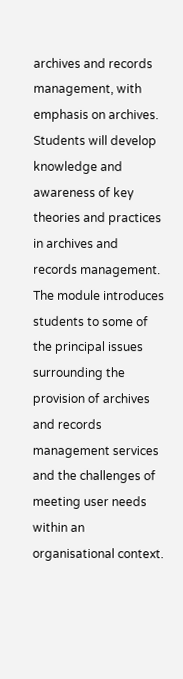archives and records management, with emphasis on archives.  Students will develop knowledge and awareness of key theories and practices in archives and records management. The module introduces students to some of the principal issues surrounding the provision of archives and records management services and the challenges of meeting user needs within an organisational context.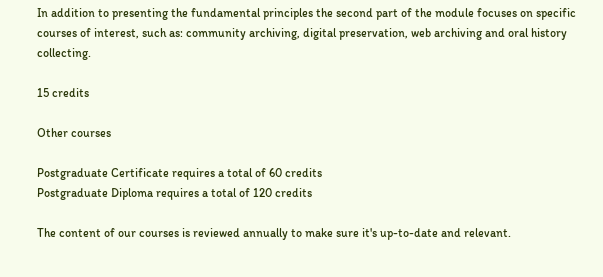In addition to presenting the fundamental principles the second part of the module focuses on specific courses of interest, such as: community archiving, digital preservation, web archiving and oral history collecting.

15 credits

Other courses

Postgraduate Certificate requires a total of 60 credits
Postgraduate Diploma requires a total of 120 credits

The content of our courses is reviewed annually to make sure it's up-to-date and relevant.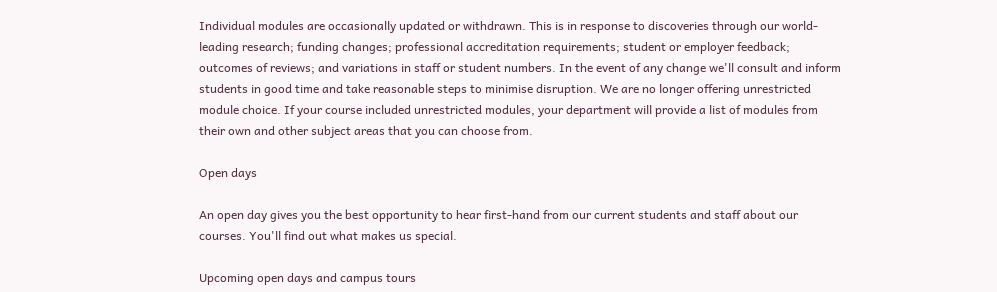Individual modules are occasionally updated or withdrawn. This is in response to discoveries through our world-leading research; funding changes; professional accreditation requirements; student or employer feedback; outcomes of reviews; and variations in staff or student numbers. In the event of any change we'll consult and inform students in good time and take reasonable steps to minimise disruption. We are no longer offering unrestricted module choice. If your course included unrestricted modules, your department will provide a list of modules from their own and other subject areas that you can choose from.

Open days

An open day gives you the best opportunity to hear first-hand from our current students and staff about our courses. You'll find out what makes us special.

Upcoming open days and campus tours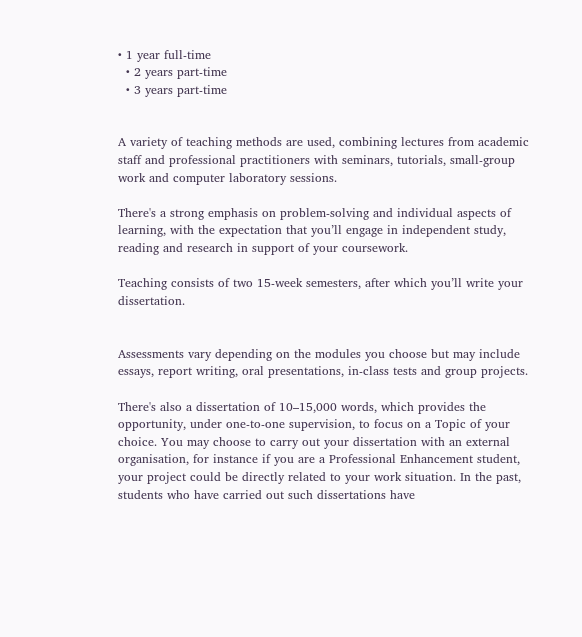• 1 year full-time
  • 2 years part-time
  • 3 years part-time


A variety of teaching methods are used, combining lectures from academic staff and professional practitioners with seminars, tutorials, small-group work and computer laboratory sessions.

There's a strong emphasis on problem-solving and individual aspects of learning, with the expectation that you’ll engage in independent study, reading and research in support of your coursework.

Teaching consists of two 15-week semesters, after which you’ll write your dissertation.


Assessments vary depending on the modules you choose but may include essays, report writing, oral presentations, in-class tests and group projects.

There's also a dissertation of 10–15,000 words, which provides the opportunity, under one-to-one supervision, to focus on a Topic of your choice. You may choose to carry out your dissertation with an external organisation, for instance if you are a Professional Enhancement student, your project could be directly related to your work situation. In the past, students who have carried out such dissertations have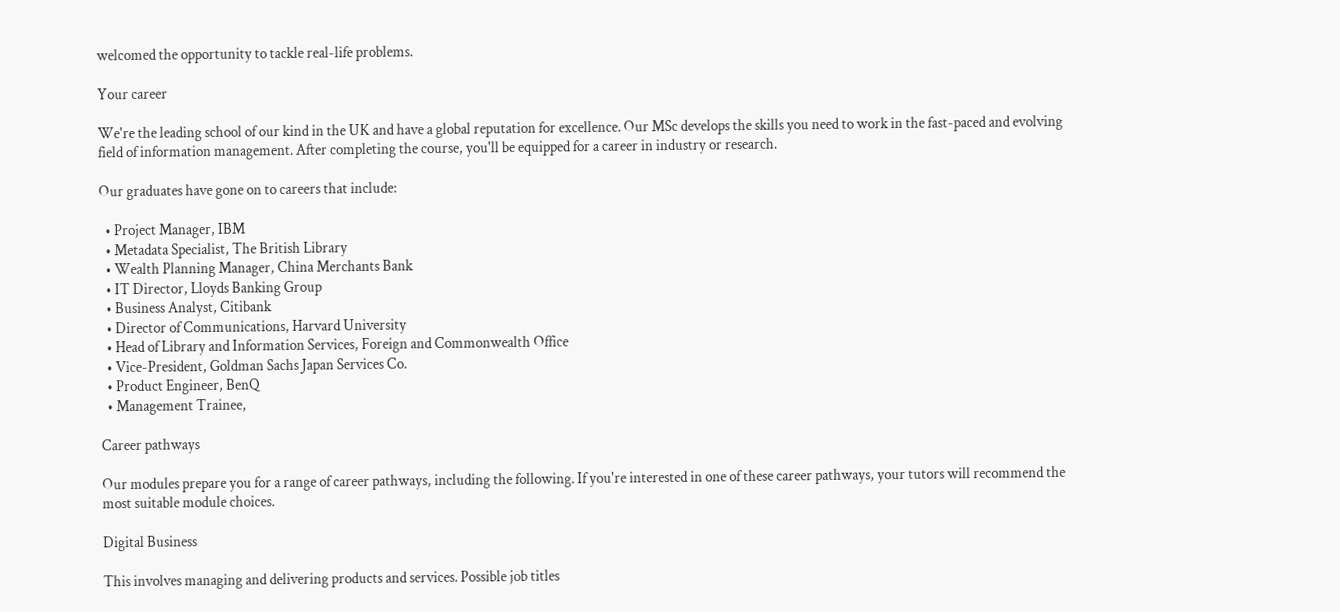welcomed the opportunity to tackle real-life problems.

Your career

We're the leading school of our kind in the UK and have a global reputation for excellence. Our MSc develops the skills you need to work in the fast-paced and evolving field of information management. After completing the course, you'll be equipped for a career in industry or research.

Our graduates have gone on to careers that include:

  • Project Manager, IBM
  • Metadata Specialist, The British Library
  • Wealth Planning Manager, China Merchants Bank
  • IT Director, Lloyds Banking Group
  • Business Analyst, Citibank
  • Director of Communications, Harvard University
  • Head of Library and Information Services, Foreign and Commonwealth Office
  • Vice-President, Goldman Sachs Japan Services Co.
  • Product Engineer, BenQ
  • Management Trainee,

Career pathways

Our modules prepare you for a range of career pathways, including the following. If you're interested in one of these career pathways, your tutors will recommend the most suitable module choices.

Digital Business

This involves managing and delivering products and services. Possible job titles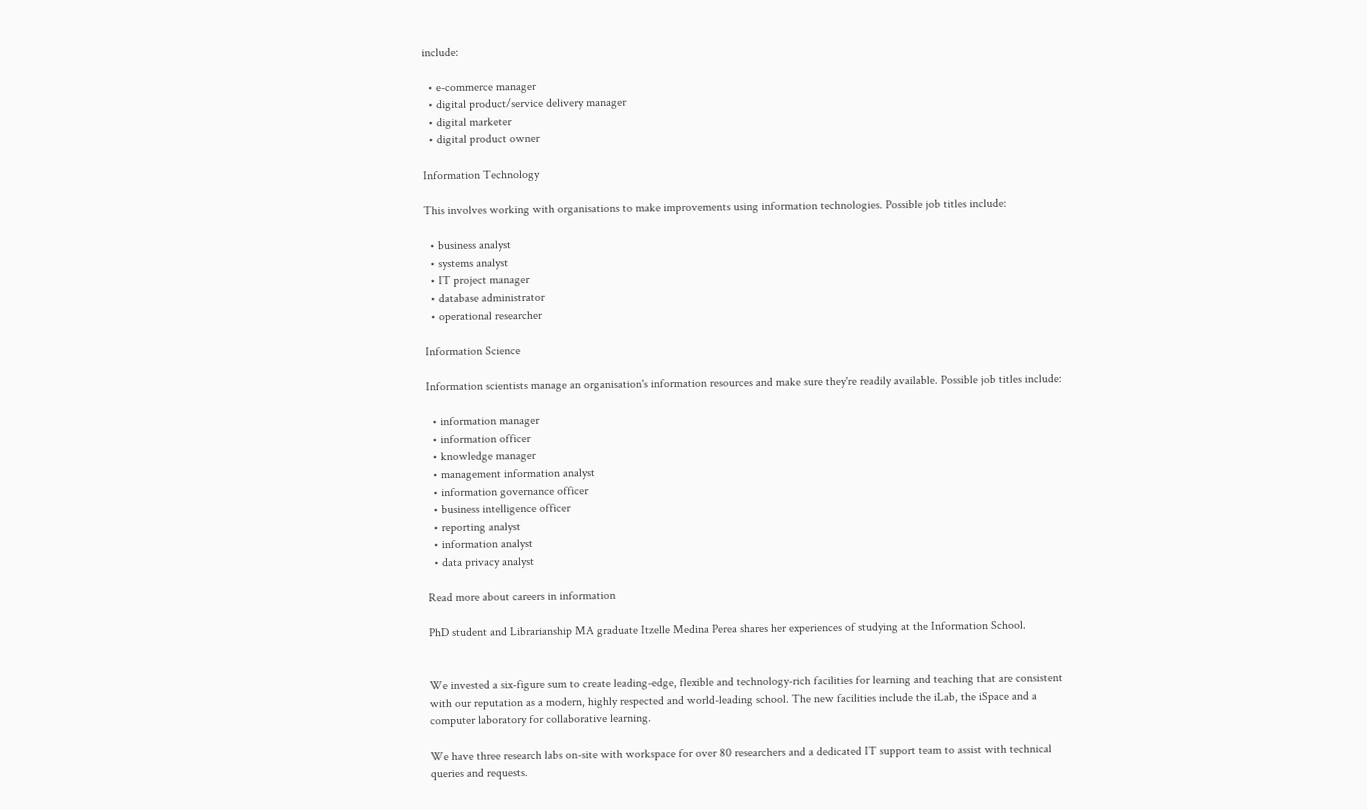include:

  • e-commerce manager
  • digital product/service delivery manager
  • digital marketer
  • digital product owner

Information Technology

This involves working with organisations to make improvements using information technologies. Possible job titles include:

  • business analyst
  • systems analyst
  • IT project manager
  • database administrator
  • operational researcher

Information Science

Information scientists manage an organisation's information resources and make sure they're readily available. Possible job titles include:

  • information manager
  • information officer
  • knowledge manager
  • management information analyst
  • information governance officer
  • business intelligence officer
  • reporting analyst
  • information analyst
  • data privacy analyst

Read more about careers in information

PhD student and Librarianship MA graduate Itzelle Medina Perea shares her experiences of studying at the Information School.


We invested a six-figure sum to create leading-edge, flexible and technology-rich facilities for learning and teaching that are consistent with our reputation as a modern, highly respected and world-leading school. The new facilities include the iLab, the iSpace and a computer laboratory for collaborative learning.

We have three research labs on-site with workspace for over 80 researchers and a dedicated IT support team to assist with technical queries and requests.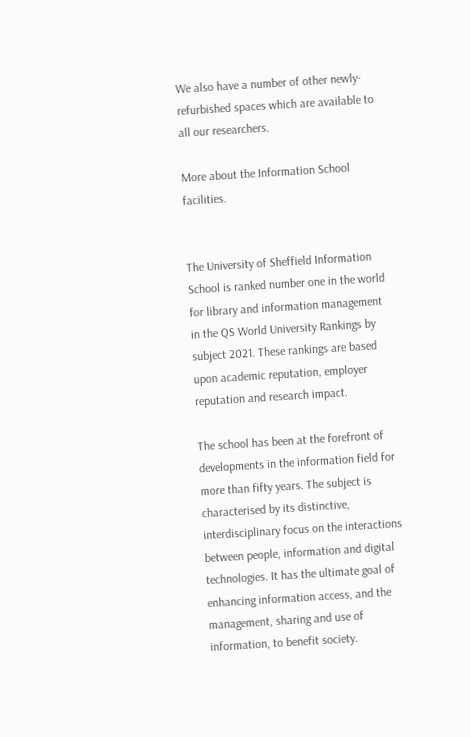We also have a number of other newly-refurbished spaces which are available to all our researchers.

More about the Information School facilities.


The University of Sheffield Information School is ranked number one in the world for library and information management in the QS World University Rankings by subject 2021. These rankings are based upon academic reputation, employer reputation and research impact.

The school has been at the forefront of developments in the information field for more than fifty years. The subject is characterised by its distinctive, interdisciplinary focus on the interactions between people, information and digital technologies. It has the ultimate goal of enhancing information access, and the management, sharing and use of information, to benefit society.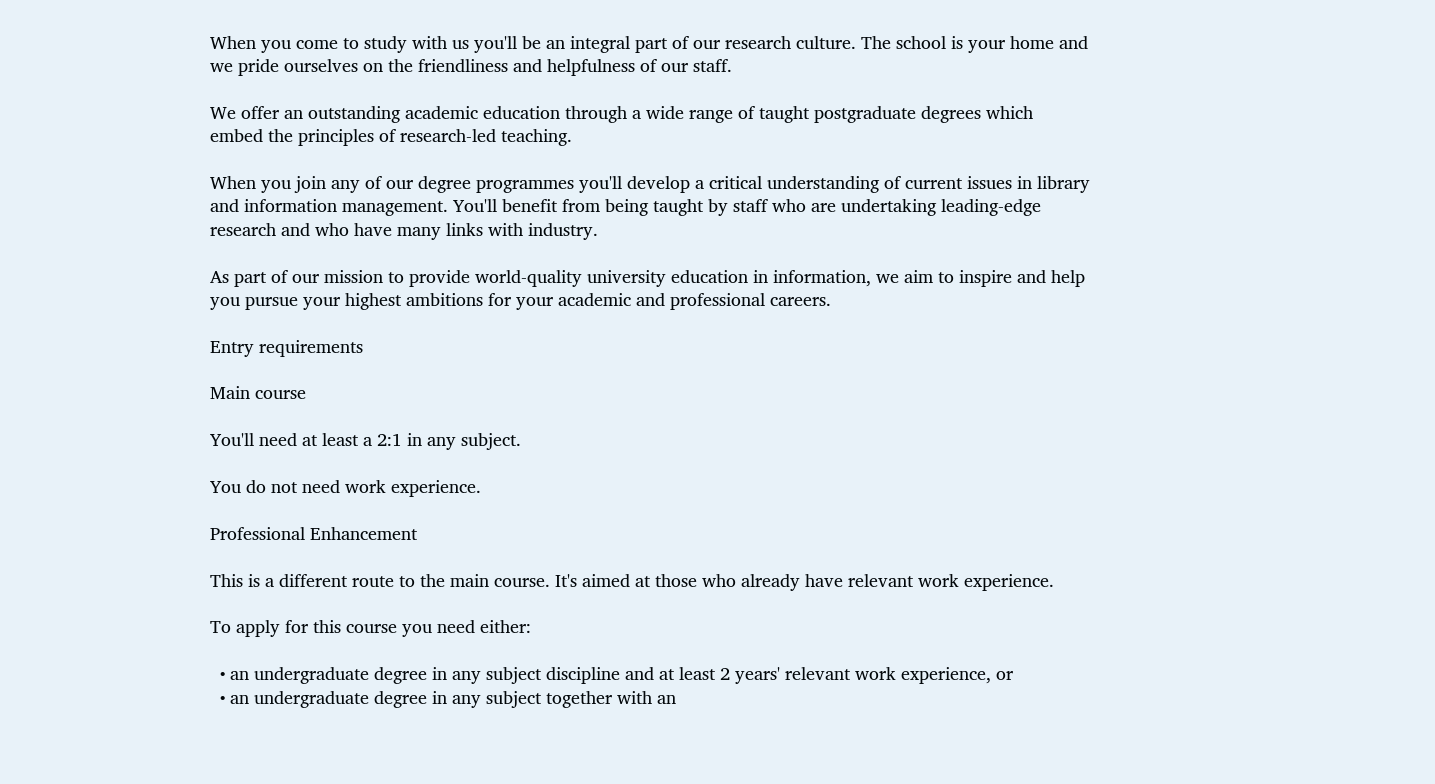When you come to study with us you'll be an integral part of our research culture. The school is your home and we pride ourselves on the friendliness and helpfulness of our staff.

We offer an outstanding academic education through a wide range of taught postgraduate degrees which embed the principles of research-led teaching.

When you join any of our degree programmes you'll develop a critical understanding of current issues in library and information management. You'll benefit from being taught by staff who are undertaking leading-edge research and who have many links with industry.

As part of our mission to provide world-quality university education in information, we aim to inspire and help you pursue your highest ambitions for your academic and professional careers.

Entry requirements

Main course

You'll need at least a 2:1 in any subject.

You do not need work experience.

Professional Enhancement

This is a different route to the main course. It's aimed at those who already have relevant work experience.

To apply for this course you need either:

  • an undergraduate degree in any subject discipline and at least 2 years' relevant work experience, or
  • an undergraduate degree in any subject together with an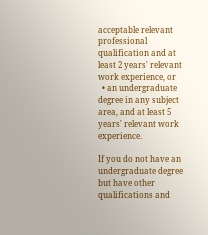acceptable relevant professional qualification and at least 2 years' relevant work experience, or
  • an undergraduate degree in any subject area, and at least 5 years' relevant work experience.

If you do not have an undergraduate degree but have other qualifications and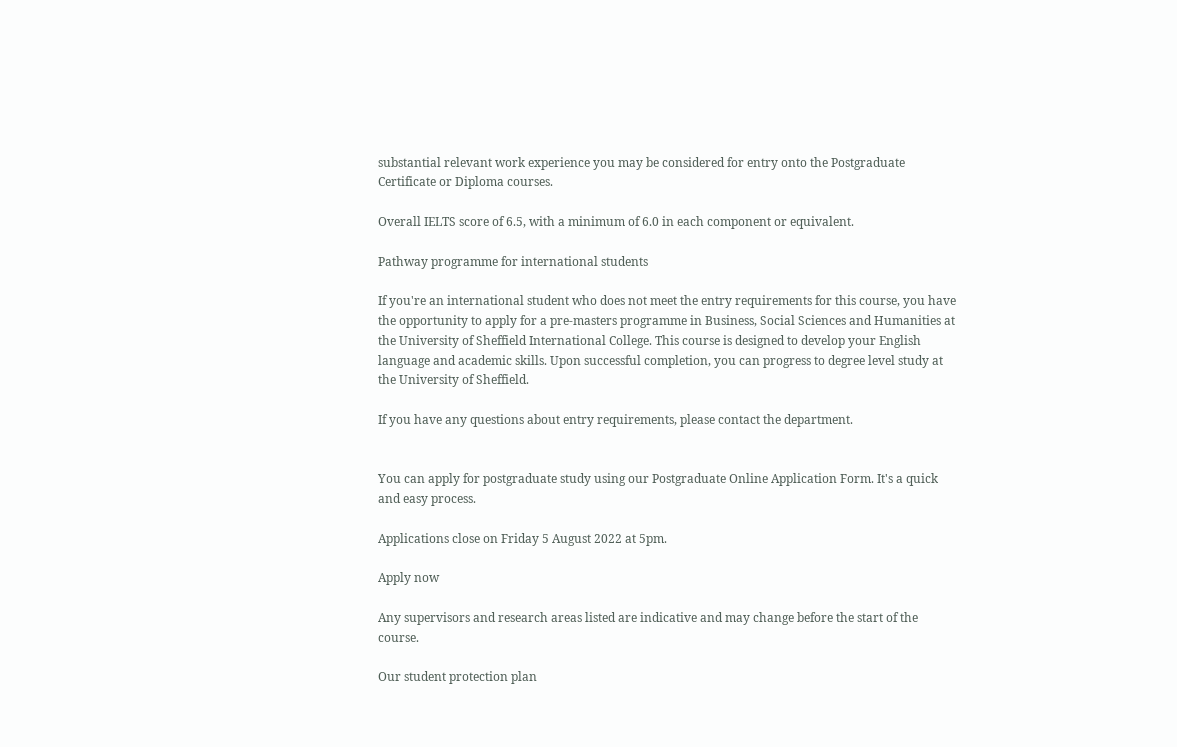substantial relevant work experience you may be considered for entry onto the Postgraduate Certificate or Diploma courses.

Overall IELTS score of 6.5, with a minimum of 6.0 in each component or equivalent.

Pathway programme for international students

If you're an international student who does not meet the entry requirements for this course, you have the opportunity to apply for a pre-masters programme in Business, Social Sciences and Humanities at the University of Sheffield International College. This course is designed to develop your English language and academic skills. Upon successful completion, you can progress to degree level study at the University of Sheffield.

If you have any questions about entry requirements, please contact the department.


You can apply for postgraduate study using our Postgraduate Online Application Form. It's a quick and easy process.

Applications close on Friday 5 August 2022 at 5pm.

Apply now

Any supervisors and research areas listed are indicative and may change before the start of the course.

Our student protection plan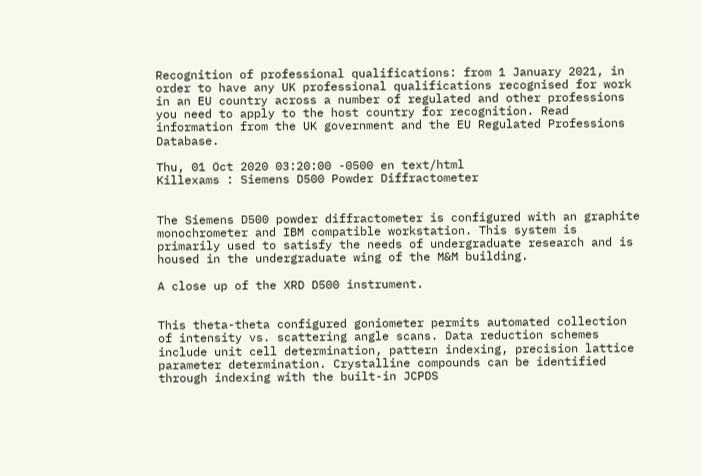Recognition of professional qualifications: from 1 January 2021, in order to have any UK professional qualifications recognised for work in an EU country across a number of regulated and other professions you need to apply to the host country for recognition. Read information from the UK government and the EU Regulated Professions Database.

Thu, 01 Oct 2020 03:20:00 -0500 en text/html
Killexams : Siemens D500 Powder Diffractometer


The Siemens D500 powder diffractometer is configured with an graphite monochrometer and IBM compatible workstation. This system is primarily used to satisfy the needs of undergraduate research and is housed in the undergraduate wing of the M&M building.

A close up of the XRD D500 instrument.


This theta-theta configured goniometer permits automated collection of intensity vs. scattering angle scans. Data reduction schemes include unit cell determination, pattern indexing, precision lattice parameter determination. Crystalline compounds can be identified through indexing with the built-in JCPDS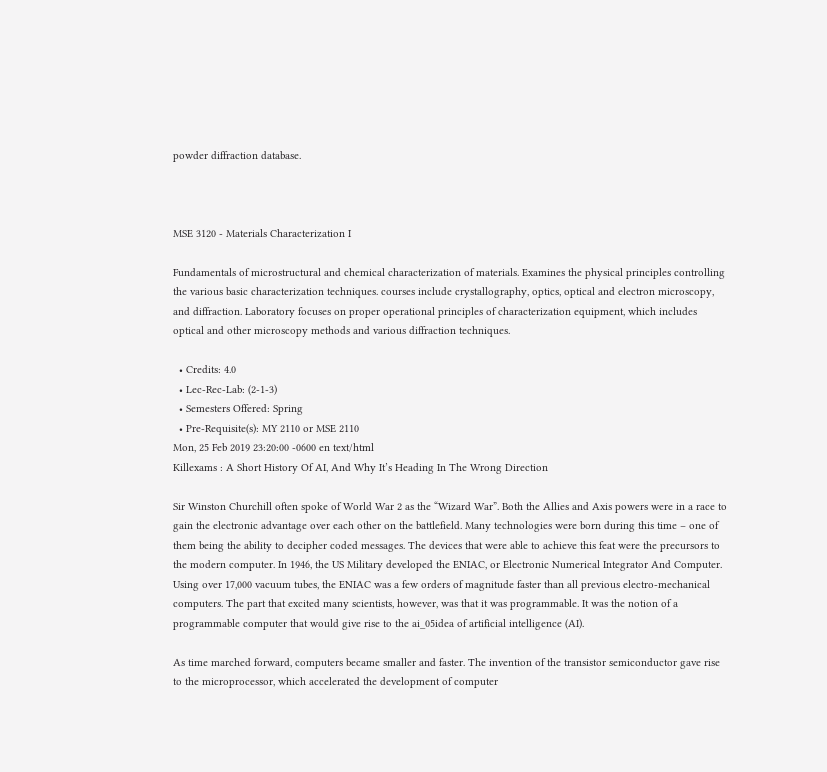powder diffraction database.



MSE 3120 - Materials Characterization I

Fundamentals of microstructural and chemical characterization of materials. Examines the physical principles controlling the various basic characterization techniques. courses include crystallography, optics, optical and electron microscopy, and diffraction. Laboratory focuses on proper operational principles of characterization equipment, which includes optical and other microscopy methods and various diffraction techniques.

  • Credits: 4.0
  • Lec-Rec-Lab: (2-1-3)
  • Semesters Offered: Spring
  • Pre-Requisite(s): MY 2110 or MSE 2110
Mon, 25 Feb 2019 23:20:00 -0600 en text/html
Killexams : A Short History Of AI, And Why It’s Heading In The Wrong Direction

Sir Winston Churchill often spoke of World War 2 as the “Wizard War”. Both the Allies and Axis powers were in a race to gain the electronic advantage over each other on the battlefield. Many technologies were born during this time – one of them being the ability to decipher coded messages. The devices that were able to achieve this feat were the precursors to the modern computer. In 1946, the US Military developed the ENIAC, or Electronic Numerical Integrator And Computer. Using over 17,000 vacuum tubes, the ENIAC was a few orders of magnitude faster than all previous electro-mechanical computers. The part that excited many scientists, however, was that it was programmable. It was the notion of a programmable computer that would give rise to the ai_05idea of artificial intelligence (AI).

As time marched forward, computers became smaller and faster. The invention of the transistor semiconductor gave rise to the microprocessor, which accelerated the development of computer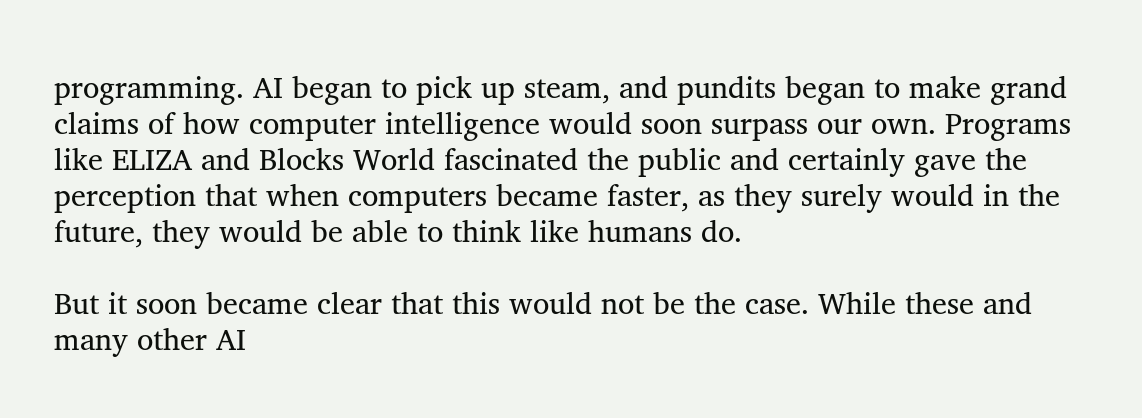programming. AI began to pick up steam, and pundits began to make grand claims of how computer intelligence would soon surpass our own. Programs like ELIZA and Blocks World fascinated the public and certainly gave the perception that when computers became faster, as they surely would in the future, they would be able to think like humans do.

But it soon became clear that this would not be the case. While these and many other AI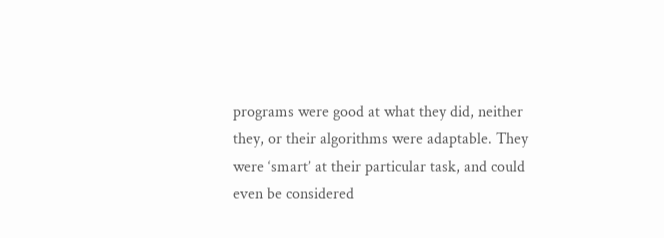programs were good at what they did, neither they, or their algorithms were adaptable. They were ‘smart’ at their particular task, and could even be considered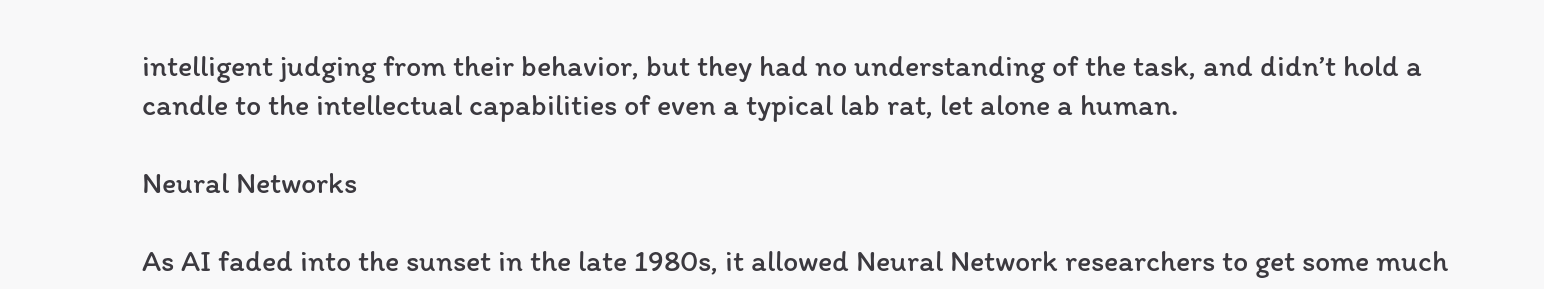intelligent judging from their behavior, but they had no understanding of the task, and didn’t hold a candle to the intellectual capabilities of even a typical lab rat, let alone a human.

Neural Networks

As AI faded into the sunset in the late 1980s, it allowed Neural Network researchers to get some much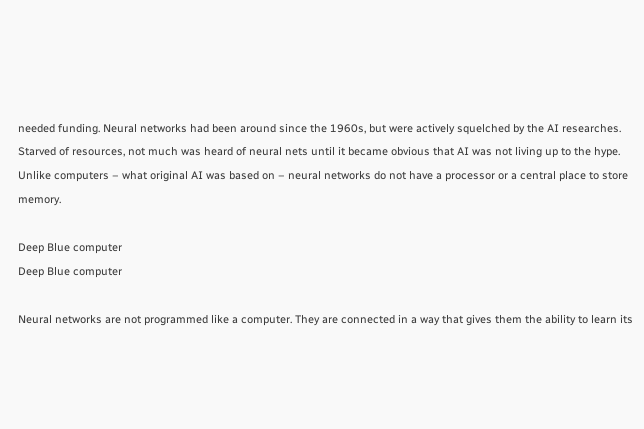needed funding. Neural networks had been around since the 1960s, but were actively squelched by the AI researches. Starved of resources, not much was heard of neural nets until it became obvious that AI was not living up to the hype. Unlike computers – what original AI was based on – neural networks do not have a processor or a central place to store memory.

Deep Blue computer
Deep Blue computer

Neural networks are not programmed like a computer. They are connected in a way that gives them the ability to learn its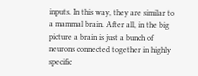inputs. In this way, they are similar to a mammal brain. After all, in the big picture a brain is just a bunch of neurons connected together in highly specific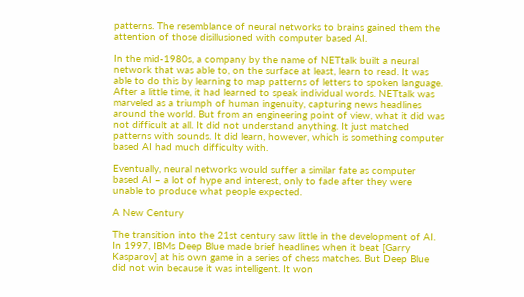patterns. The resemblance of neural networks to brains gained them the attention of those disillusioned with computer based AI.

In the mid-1980s, a company by the name of NETtalk built a neural network that was able to, on the surface at least, learn to read. It was able to do this by learning to map patterns of letters to spoken language. After a little time, it had learned to speak individual words. NETtalk was marveled as a triumph of human ingenuity, capturing news headlines around the world. But from an engineering point of view, what it did was not difficult at all. It did not understand anything. It just matched patterns with sounds. It did learn, however, which is something computer based AI had much difficulty with.

Eventually, neural networks would suffer a similar fate as computer based AI – a lot of hype and interest, only to fade after they were unable to produce what people expected.

A New Century

The transition into the 21st century saw little in the development of AI. In 1997, IBMs Deep Blue made brief headlines when it beat [Garry Kasparov] at his own game in a series of chess matches. But Deep Blue did not win because it was intelligent. It won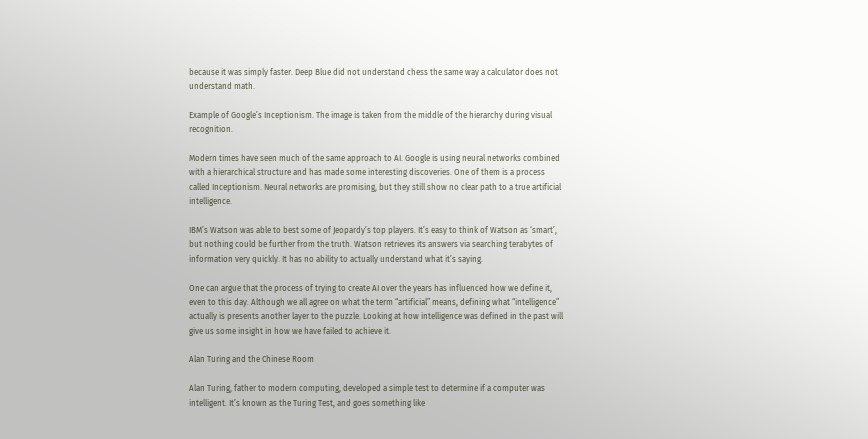because it was simply faster. Deep Blue did not understand chess the same way a calculator does not understand math.

Example of Google’s Inceptionism. The image is taken from the middle of the hierarchy during visual recognition.

Modern times have seen much of the same approach to AI. Google is using neural networks combined with a hierarchical structure and has made some interesting discoveries. One of them is a process called Inceptionism. Neural networks are promising, but they still show no clear path to a true artificial intelligence.

IBM’s Watson was able to best some of Jeopardy’s top players. It’s easy to think of Watson as ‘smart’, but nothing could be further from the truth. Watson retrieves its answers via searching terabytes of information very quickly. It has no ability to actually understand what it’s saying.

One can argue that the process of trying to create AI over the years has influenced how we define it, even to this day. Although we all agree on what the term “artificial” means, defining what “intelligence” actually is presents another layer to the puzzle. Looking at how intelligence was defined in the past will give us some insight in how we have failed to achieve it.

Alan Turing and the Chinese Room

Alan Turing, father to modern computing, developed a simple test to determine if a computer was intelligent. It’s known as the Turing Test, and goes something like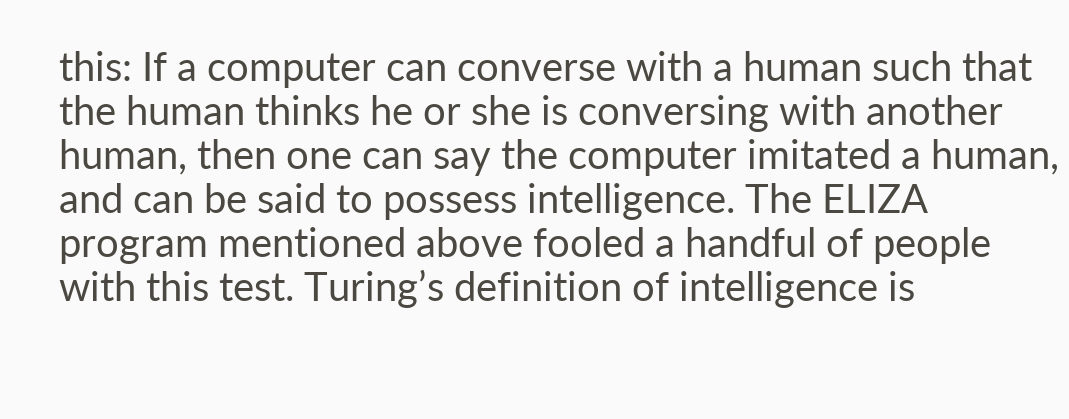this: If a computer can converse with a human such that the human thinks he or she is conversing with another human, then one can say the computer imitated a human, and can be said to possess intelligence. The ELIZA program mentioned above fooled a handful of people with this test. Turing’s definition of intelligence is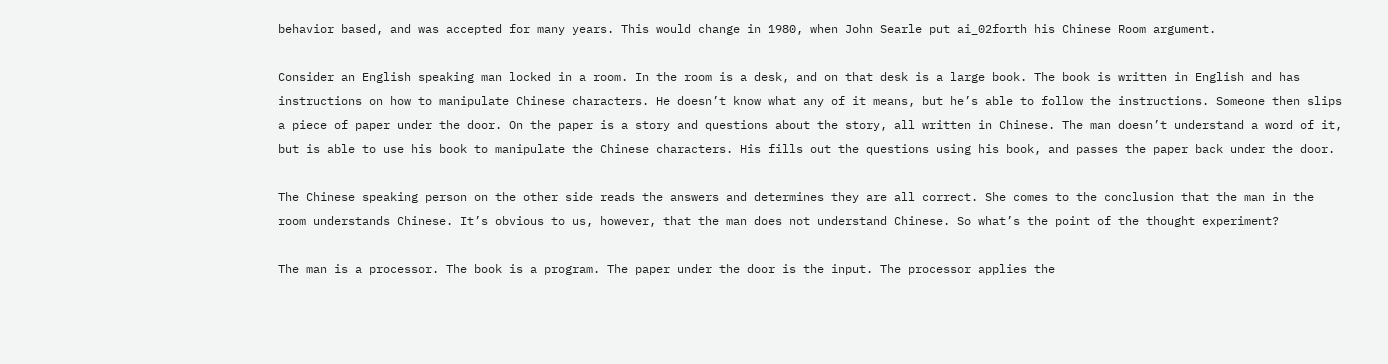behavior based, and was accepted for many years. This would change in 1980, when John Searle put ai_02forth his Chinese Room argument.

Consider an English speaking man locked in a room. In the room is a desk, and on that desk is a large book. The book is written in English and has instructions on how to manipulate Chinese characters. He doesn’t know what any of it means, but he’s able to follow the instructions. Someone then slips a piece of paper under the door. On the paper is a story and questions about the story, all written in Chinese. The man doesn’t understand a word of it, but is able to use his book to manipulate the Chinese characters. His fills out the questions using his book, and passes the paper back under the door.

The Chinese speaking person on the other side reads the answers and determines they are all correct. She comes to the conclusion that the man in the room understands Chinese. It’s obvious to us, however, that the man does not understand Chinese. So what’s the point of the thought experiment?

The man is a processor. The book is a program. The paper under the door is the input. The processor applies the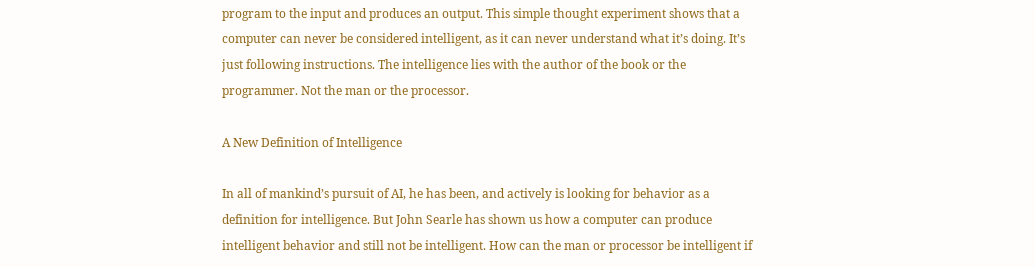program to the input and produces an output. This simple thought experiment shows that a computer can never be considered intelligent, as it can never understand what it’s doing. It’s just following instructions. The intelligence lies with the author of the book or the programmer. Not the man or the processor.

A New Definition of Intelligence

In all of mankind’s pursuit of AI, he has been, and actively is looking for behavior as a definition for intelligence. But John Searle has shown us how a computer can produce intelligent behavior and still not be intelligent. How can the man or processor be intelligent if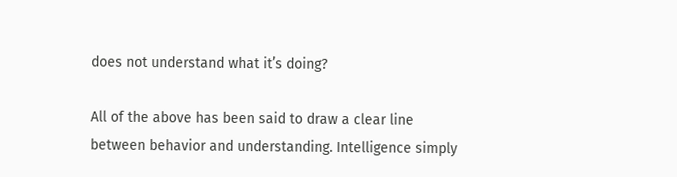does not understand what it’s doing?

All of the above has been said to draw a clear line between behavior and understanding. Intelligence simply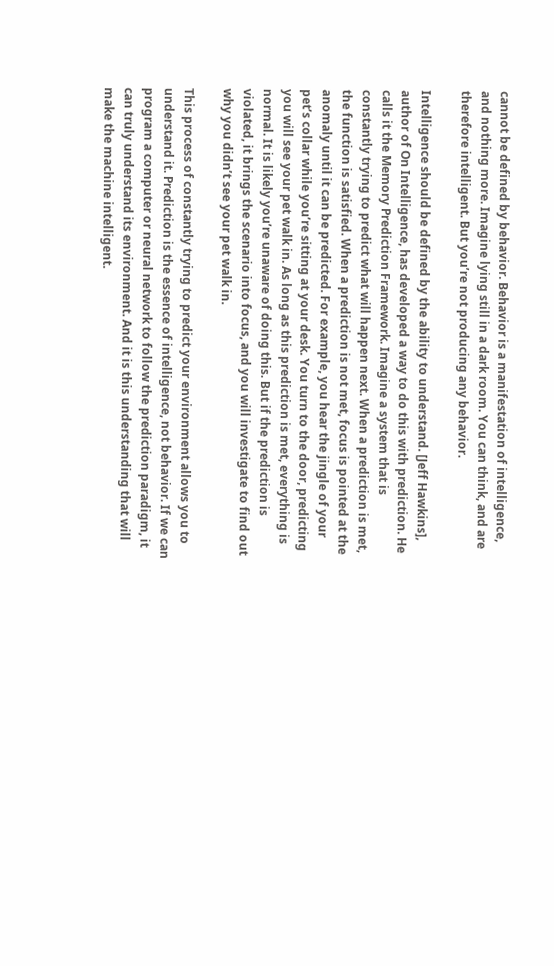cannot be defined by behavior. Behavior is a manifestation of intelligence, and nothing more. Imagine lying still in a dark room. You can think, and are therefore intelligent. But you’re not producing any behavior.

Intelligence should be defined by the ability to understand. [Jeff Hawkins], author of On Intelligence, has developed a way to do this with prediction. He calls it the Memory Prediction Framework. Imagine a system that is constantly trying to predict what will happen next. When a prediction is met, the function is satisfied. When a prediction is not met, focus is pointed at the anomaly until it can be predicted. For example, you hear the jingle of your pet’s collar while you’re sitting at your desk. You turn to the door, predicting you will see your pet walk in. As long as this prediction is met, everything is normal. It is likely you’re unaware of doing this. But if the prediction is violated, it brings the scenario into focus, and you will investigate to find out why you didn’t see your pet walk in.

This process of constantly trying to predict your environment allows you to understand it. Prediction is the essence of intelligence, not behavior. If we can program a computer or neural network to follow the prediction paradigm, it can truly understand its environment. And it is this understanding that will make the machine intelligent.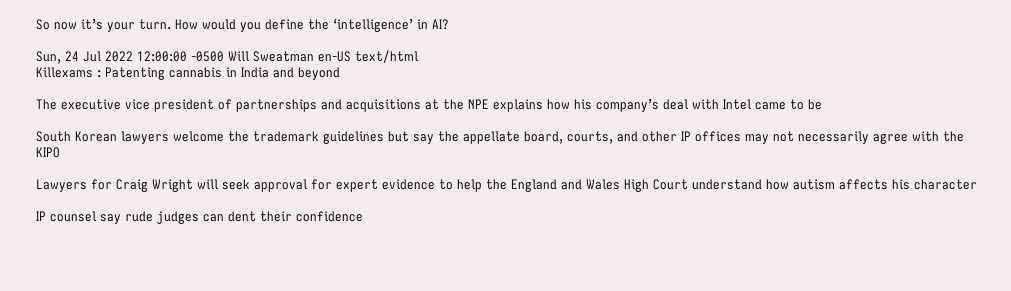So now it’s your turn. How would you define the ‘intelligence’ in AI?

Sun, 24 Jul 2022 12:00:00 -0500 Will Sweatman en-US text/html
Killexams : Patenting cannabis in India and beyond

The executive vice president of partnerships and acquisitions at the NPE explains how his company’s deal with Intel came to be

South Korean lawyers welcome the trademark guidelines but say the appellate board, courts, and other IP offices may not necessarily agree with the KIPO

Lawyers for Craig Wright will seek approval for expert evidence to help the England and Wales High Court understand how autism affects his character

IP counsel say rude judges can dent their confidence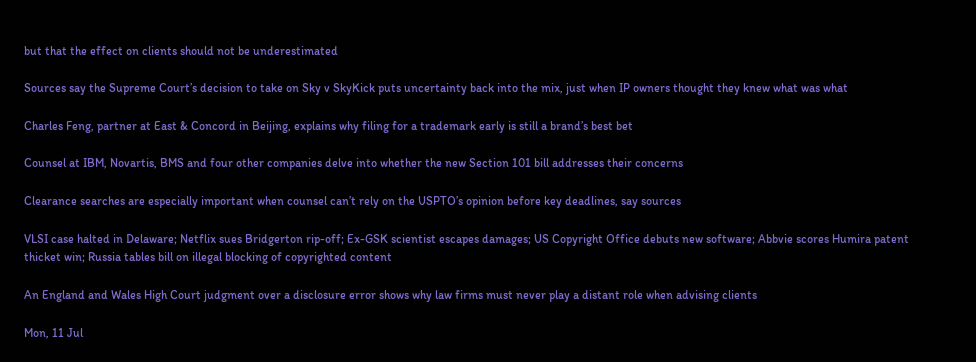but that the effect on clients should not be underestimated

Sources say the Supreme Court’s decision to take on Sky v SkyKick puts uncertainty back into the mix, just when IP owners thought they knew what was what

Charles Feng, partner at East & Concord in Beijing, explains why filing for a trademark early is still a brand’s best bet

Counsel at IBM, Novartis, BMS and four other companies delve into whether the new Section 101 bill addresses their concerns

Clearance searches are especially important when counsel can’t rely on the USPTO’s opinion before key deadlines, say sources

VLSI case halted in Delaware; Netflix sues Bridgerton rip-off; Ex-GSK scientist escapes damages; US Copyright Office debuts new software; Abbvie scores Humira patent thicket win; Russia tables bill on illegal blocking of copyrighted content

An England and Wales High Court judgment over a disclosure error shows why law firms must never play a distant role when advising clients

Mon, 11 Jul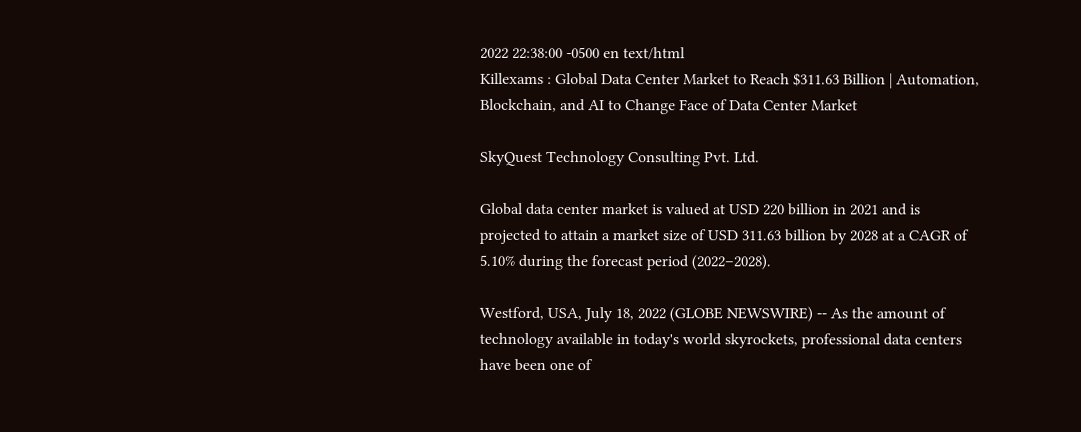2022 22:38:00 -0500 en text/html
Killexams : Global Data Center Market to Reach $311.63 Billion | Automation, Blockchain, and AI to Change Face of Data Center Market

SkyQuest Technology Consulting Pvt. Ltd.

Global data center market is valued at USD 220 billion in 2021 and is projected to attain a market size of USD 311.63 billion by 2028 at a CAGR of 5.10% during the forecast period (2022–2028).

Westford, USA, July 18, 2022 (GLOBE NEWSWIRE) -- As the amount of technology available in today's world skyrockets, professional data centers have been one of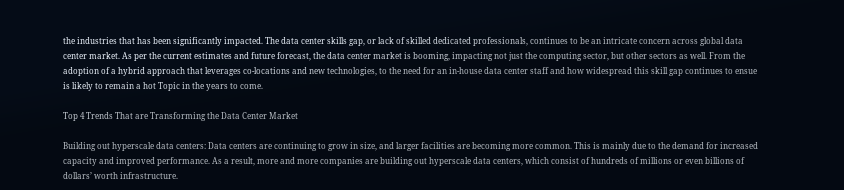the industries that has been significantly impacted. The data center skills gap, or lack of skilled dedicated professionals, continues to be an intricate concern across global data center market. As per the current estimates and future forecast, the data center market is booming, impacting not just the computing sector, but other sectors as well. From the adoption of a hybrid approach that leverages co-locations and new technologies, to the need for an in-house data center staff and how widespread this skill gap continues to ensue is likely to remain a hot Topic in the years to come.

Top 4 Trends That are Transforming the Data Center Market

Building out hyperscale data centers: Data centers are continuing to grow in size, and larger facilities are becoming more common. This is mainly due to the demand for increased capacity and improved performance. As a result, more and more companies are building out hyperscale data centers, which consist of hundreds of millions or even billions of dollars’ worth infrastructure.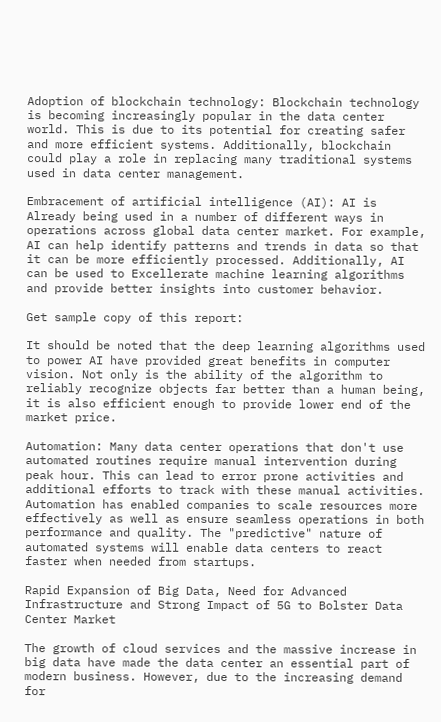Adoption of blockchain technology: Blockchain technology is becoming increasingly popular in the data center world. This is due to its potential for creating safer and more efficient systems. Additionally, blockchain could play a role in replacing many traditional systems used in data center management.

Embracement of artificial intelligence (AI): AI is Already being used in a number of different ways in operations across global data center market. For example, AI can help identify patterns and trends in data so that it can be more efficiently processed. Additionally, AI can be used to Excellerate machine learning algorithms and provide better insights into customer behavior.

Get sample copy of this report:

It should be noted that the deep learning algorithms used to power AI have provided great benefits in computer vision. Not only is the ability of the algorithm to reliably recognize objects far better than a human being, it is also efficient enough to provide lower end of the market price.

Automation: Many data center operations that don't use automated routines require manual intervention during peak hour. This can lead to error prone activities and additional efforts to track with these manual activities. Automation has enabled companies to scale resources more effectively as well as ensure seamless operations in both performance and quality. The "predictive" nature of automated systems will enable data centers to react faster when needed from startups.

Rapid Expansion of Big Data, Need for Advanced Infrastructure and Strong Impact of 5G to Bolster Data Center Market

The growth of cloud services and the massive increase in big data have made the data center an essential part of modern business. However, due to the increasing demand for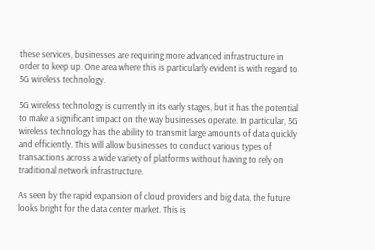these services, businesses are requiring more advanced infrastructure in order to keep up. One area where this is particularly evident is with regard to 5G wireless technology.

5G wireless technology is currently in its early stages, but it has the potential to make a significant impact on the way businesses operate. In particular, 5G wireless technology has the ability to transmit large amounts of data quickly and efficiently. This will allow businesses to conduct various types of transactions across a wide variety of platforms without having to rely on traditional network infrastructure.

As seen by the rapid expansion of cloud providers and big data, the future looks bright for the data center market. This is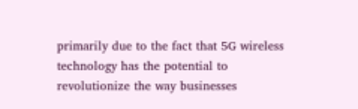primarily due to the fact that 5G wireless technology has the potential to revolutionize the way businesses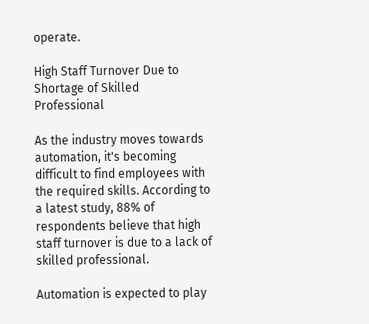operate.

High Staff Turnover Due to Shortage of Skilled Professional

As the industry moves towards automation, it's becoming difficult to find employees with the required skills. According to a latest study, 88% of respondents believe that high staff turnover is due to a lack of skilled professional.

Automation is expected to play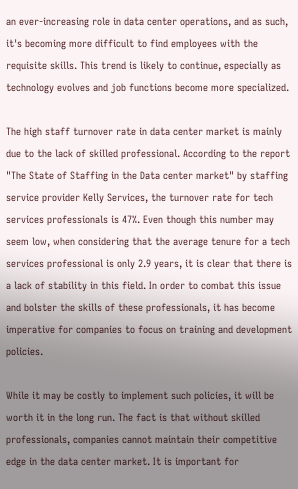an ever-increasing role in data center operations, and as such, it's becoming more difficult to find employees with the requisite skills. This trend is likely to continue, especially as technology evolves and job functions become more specialized.

The high staff turnover rate in data center market is mainly due to the lack of skilled professional. According to the report "The State of Staffing in the Data center market" by staffing service provider Kelly Services, the turnover rate for tech services professionals is 47%. Even though this number may seem low, when considering that the average tenure for a tech services professional is only 2.9 years, it is clear that there is a lack of stability in this field. In order to combat this issue and bolster the skills of these professionals, it has become imperative for companies to focus on training and development policies.

While it may be costly to implement such policies, it will be worth it in the long run. The fact is that without skilled professionals, companies cannot maintain their competitive edge in the data center market. It is important for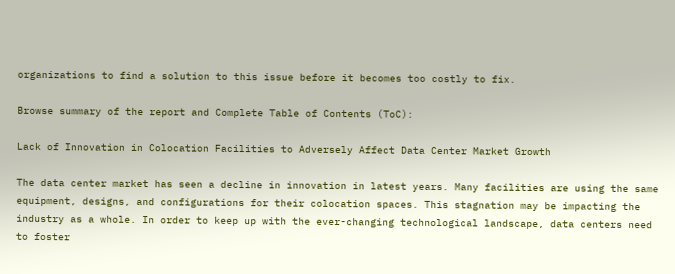organizations to find a solution to this issue before it becomes too costly to fix.

Browse summary of the report and Complete Table of Contents (ToC):

Lack of Innovation in Colocation Facilities to Adversely Affect Data Center Market Growth

The data center market has seen a decline in innovation in latest years. Many facilities are using the same equipment, designs, and configurations for their colocation spaces. This stagnation may be impacting the industry as a whole. In order to keep up with the ever-changing technological landscape, data centers need to foster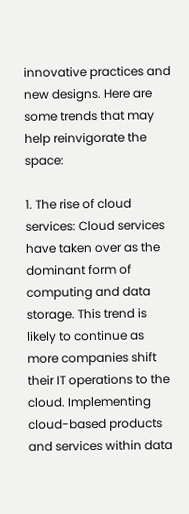innovative practices and new designs. Here are some trends that may help reinvigorate the space:

1. The rise of cloud services: Cloud services have taken over as the dominant form of computing and data storage. This trend is likely to continue as more companies shift their IT operations to the cloud. Implementing cloud-based products and services within data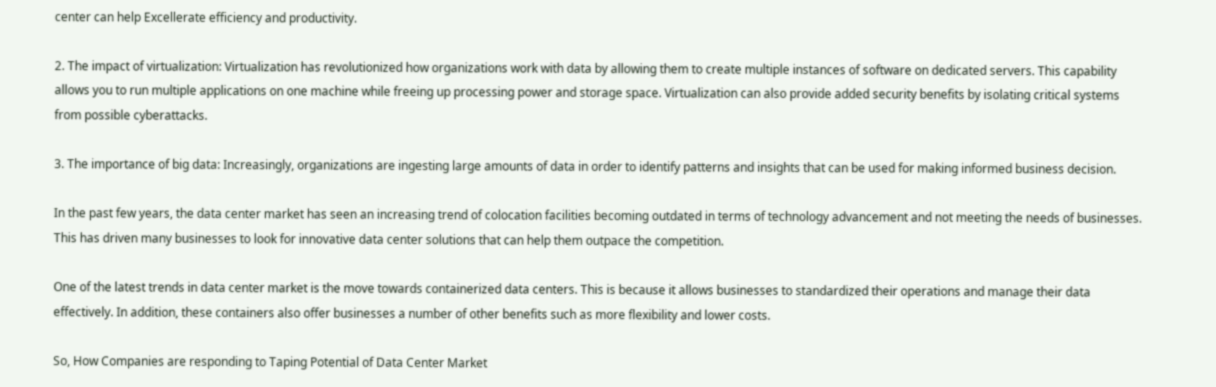center can help Excellerate efficiency and productivity.

2. The impact of virtualization: Virtualization has revolutionized how organizations work with data by allowing them to create multiple instances of software on dedicated servers. This capability allows you to run multiple applications on one machine while freeing up processing power and storage space. Virtualization can also provide added security benefits by isolating critical systems from possible cyberattacks.

3. The importance of big data: Increasingly, organizations are ingesting large amounts of data in order to identify patterns and insights that can be used for making informed business decision.

In the past few years, the data center market has seen an increasing trend of colocation facilities becoming outdated in terms of technology advancement and not meeting the needs of businesses. This has driven many businesses to look for innovative data center solutions that can help them outpace the competition.

One of the latest trends in data center market is the move towards containerized data centers. This is because it allows businesses to standardized their operations and manage their data effectively. In addition, these containers also offer businesses a number of other benefits such as more flexibility and lower costs.

So, How Companies are responding to Taping Potential of Data Center Market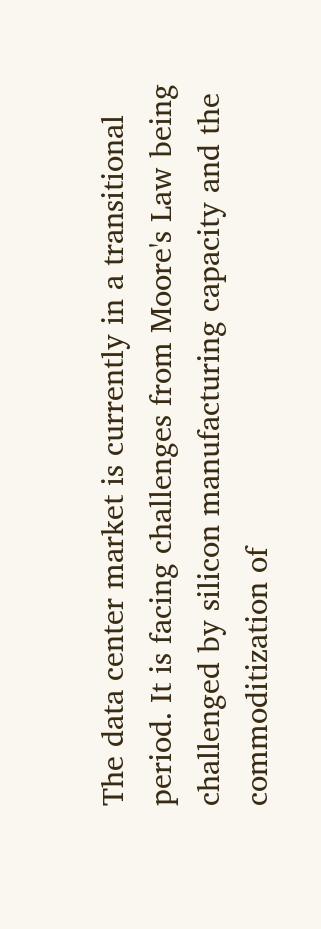The data center market is currently in a transitional period. It is facing challenges from Moore's Law being challenged by silicon manufacturing capacity and the commoditization of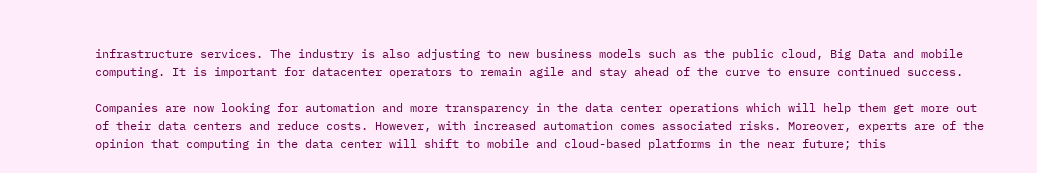infrastructure services. The industry is also adjusting to new business models such as the public cloud, Big Data and mobile computing. It is important for datacenter operators to remain agile and stay ahead of the curve to ensure continued success.

Companies are now looking for automation and more transparency in the data center operations which will help them get more out of their data centers and reduce costs. However, with increased automation comes associated risks. Moreover, experts are of the opinion that computing in the data center will shift to mobile and cloud-based platforms in the near future; this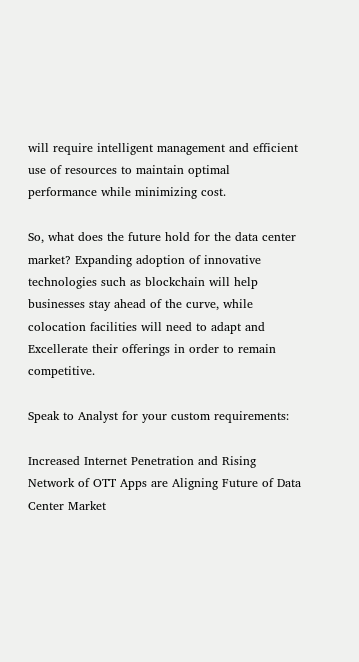will require intelligent management and efficient use of resources to maintain optimal performance while minimizing cost.

So, what does the future hold for the data center market? Expanding adoption of innovative technologies such as blockchain will help businesses stay ahead of the curve, while colocation facilities will need to adapt and Excellerate their offerings in order to remain competitive.

Speak to Analyst for your custom requirements:

Increased Internet Penetration and Rising Network of OTT Apps are Aligning Future of Data Center Market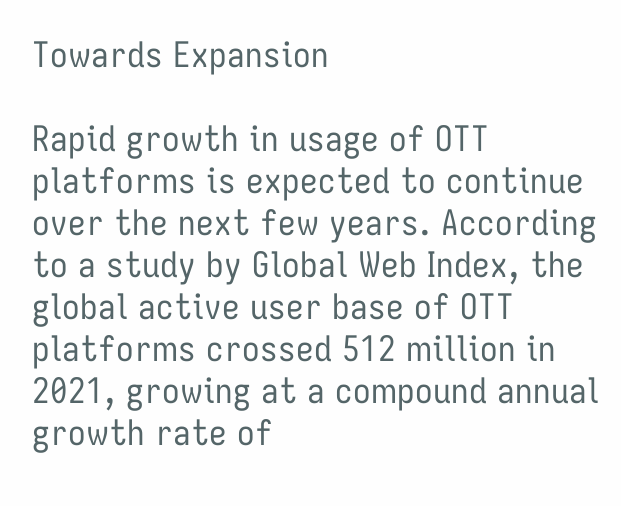Towards Expansion

Rapid growth in usage of OTT platforms is expected to continue over the next few years. According to a study by Global Web Index, the global active user base of OTT platforms crossed 512 million in 2021, growing at a compound annual growth rate of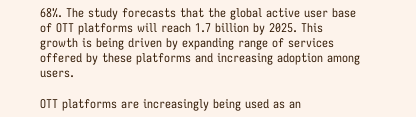68%. The study forecasts that the global active user base of OTT platforms will reach 1.7 billion by 2025. This growth is being driven by expanding range of services offered by these platforms and increasing adoption among users.

OTT platforms are increasingly being used as an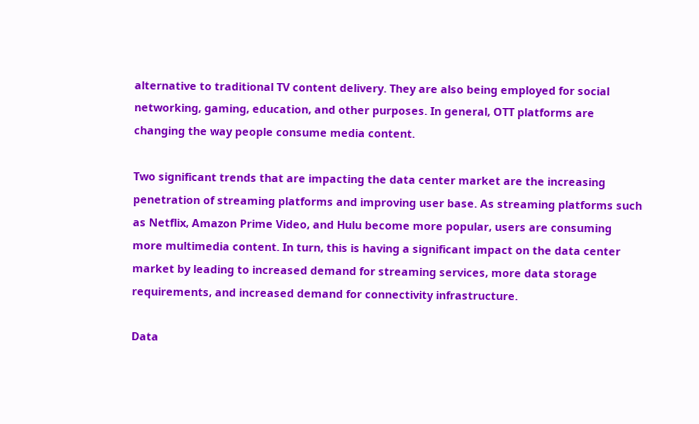alternative to traditional TV content delivery. They are also being employed for social networking, gaming, education, and other purposes. In general, OTT platforms are changing the way people consume media content.

Two significant trends that are impacting the data center market are the increasing penetration of streaming platforms and improving user base. As streaming platforms such as Netflix, Amazon Prime Video, and Hulu become more popular, users are consuming more multimedia content. In turn, this is having a significant impact on the data center market by leading to increased demand for streaming services, more data storage requirements, and increased demand for connectivity infrastructure.

Data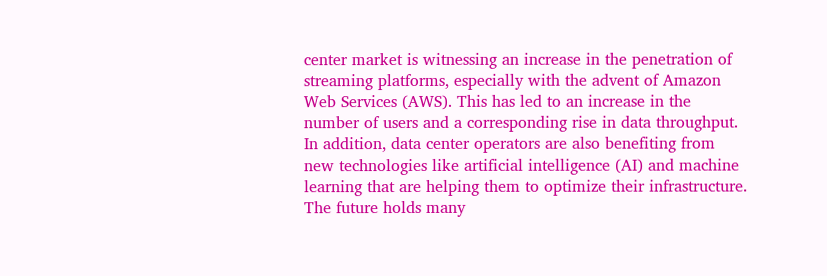center market is witnessing an increase in the penetration of streaming platforms, especially with the advent of Amazon Web Services (AWS). This has led to an increase in the number of users and a corresponding rise in data throughput. In addition, data center operators are also benefiting from new technologies like artificial intelligence (AI) and machine learning that are helping them to optimize their infrastructure. The future holds many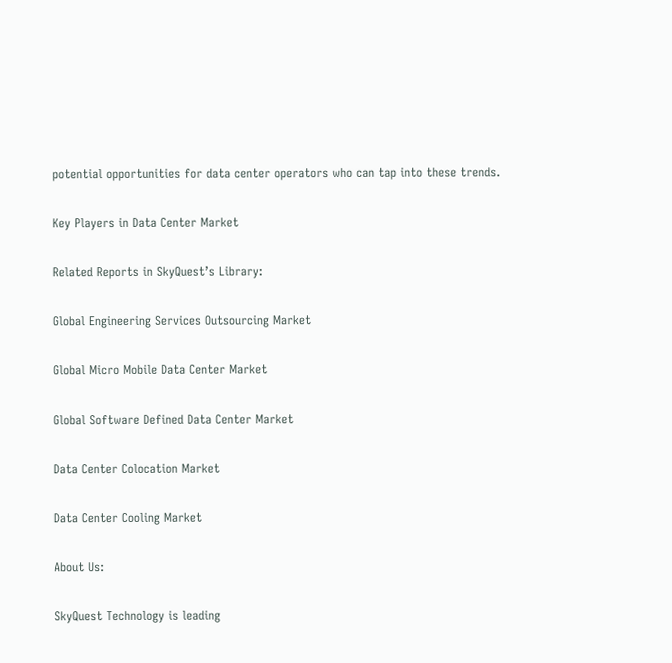potential opportunities for data center operators who can tap into these trends.

Key Players in Data Center Market

Related Reports in SkyQuest’s Library:

Global Engineering Services Outsourcing Market

Global Micro Mobile Data Center Market

Global Software Defined Data Center Market

Data Center Colocation Market

Data Center Cooling Market

About Us:

SkyQuest Technology is leading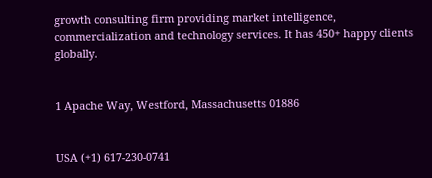growth consulting firm providing market intelligence, commercialization and technology services. It has 450+ happy clients globally.


1 Apache Way, Westford, Massachusetts 01886


USA (+1) 617-230-0741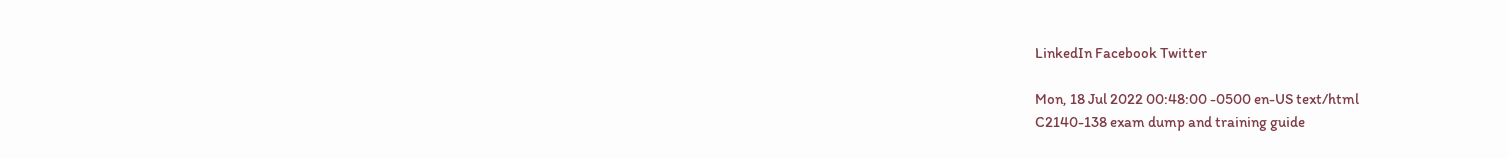LinkedIn Facebook Twitter

Mon, 18 Jul 2022 00:48:00 -0500 en-US text/html
C2140-138 exam dump and training guide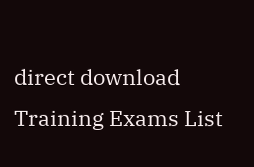direct download
Training Exams List